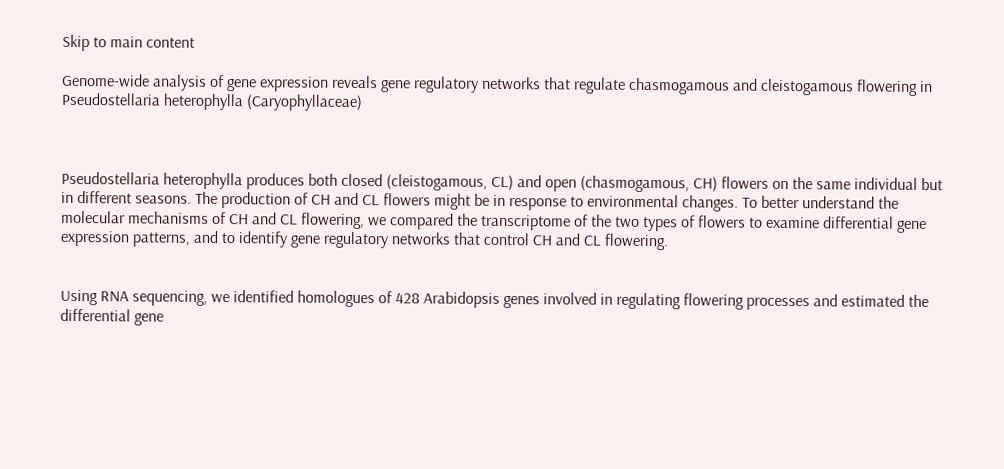Skip to main content

Genome-wide analysis of gene expression reveals gene regulatory networks that regulate chasmogamous and cleistogamous flowering in Pseudostellaria heterophylla (Caryophyllaceae)



Pseudostellaria heterophylla produces both closed (cleistogamous, CL) and open (chasmogamous, CH) flowers on the same individual but in different seasons. The production of CH and CL flowers might be in response to environmental changes. To better understand the molecular mechanisms of CH and CL flowering, we compared the transcriptome of the two types of flowers to examine differential gene expression patterns, and to identify gene regulatory networks that control CH and CL flowering.


Using RNA sequencing, we identified homologues of 428 Arabidopsis genes involved in regulating flowering processes and estimated the differential gene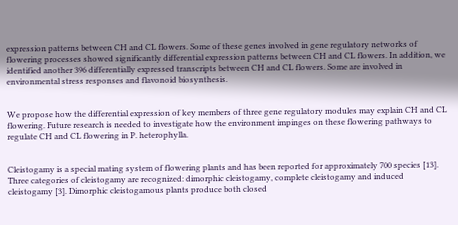expression patterns between CH and CL flowers. Some of these genes involved in gene regulatory networks of flowering processes showed significantly differential expression patterns between CH and CL flowers. In addition, we identified another 396 differentially expressed transcripts between CH and CL flowers. Some are involved in environmental stress responses and flavonoid biosynthesis.


We propose how the differential expression of key members of three gene regulatory modules may explain CH and CL flowering. Future research is needed to investigate how the environment impinges on these flowering pathways to regulate CH and CL flowering in P. heterophylla.


Cleistogamy is a special mating system of flowering plants and has been reported for approximately 700 species [13]. Three categories of cleistogamy are recognized: dimorphic cleistogamy, complete cleistogamy and induced cleistogamy [3]. Dimorphic cleistogamous plants produce both closed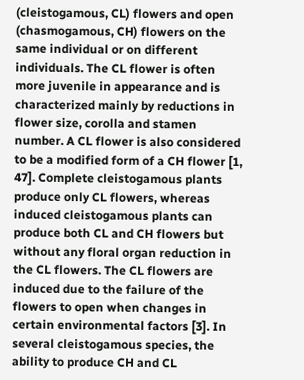(cleistogamous, CL) flowers and open (chasmogamous, CH) flowers on the same individual or on different individuals. The CL flower is often more juvenile in appearance and is characterized mainly by reductions in flower size, corolla and stamen number. A CL flower is also considered to be a modified form of a CH flower [1, 47]. Complete cleistogamous plants produce only CL flowers, whereas induced cleistogamous plants can produce both CL and CH flowers but without any floral organ reduction in the CL flowers. The CL flowers are induced due to the failure of the flowers to open when changes in certain environmental factors [3]. In several cleistogamous species, the ability to produce CH and CL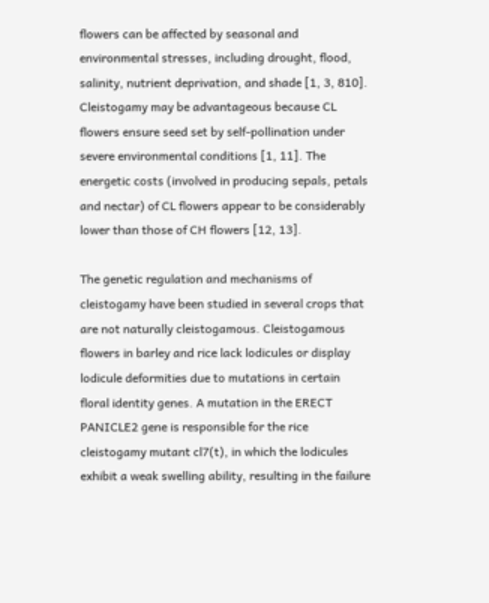flowers can be affected by seasonal and environmental stresses, including drought, flood, salinity, nutrient deprivation, and shade [1, 3, 810]. Cleistogamy may be advantageous because CL flowers ensure seed set by self-pollination under severe environmental conditions [1, 11]. The energetic costs (involved in producing sepals, petals and nectar) of CL flowers appear to be considerably lower than those of CH flowers [12, 13].

The genetic regulation and mechanisms of cleistogamy have been studied in several crops that are not naturally cleistogamous. Cleistogamous flowers in barley and rice lack lodicules or display lodicule deformities due to mutations in certain floral identity genes. A mutation in the ERECT PANICLE2 gene is responsible for the rice cleistogamy mutant cl7(t), in which the lodicules exhibit a weak swelling ability, resulting in the failure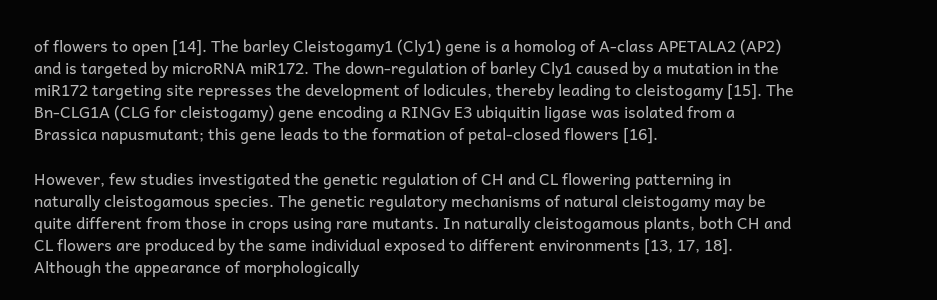of flowers to open [14]. The barley Cleistogamy1 (Cly1) gene is a homolog of A-class APETALA2 (AP2) and is targeted by microRNA miR172. The down-regulation of barley Cly1 caused by a mutation in the miR172 targeting site represses the development of lodicules, thereby leading to cleistogamy [15]. The Bn-CLG1A (CLG for cleistogamy) gene encoding a RINGv E3 ubiquitin ligase was isolated from a Brassica napusmutant; this gene leads to the formation of petal-closed flowers [16].

However, few studies investigated the genetic regulation of CH and CL flowering patterning in naturally cleistogamous species. The genetic regulatory mechanisms of natural cleistogamy may be quite different from those in crops using rare mutants. In naturally cleistogamous plants, both CH and CL flowers are produced by the same individual exposed to different environments [13, 17, 18]. Although the appearance of morphologically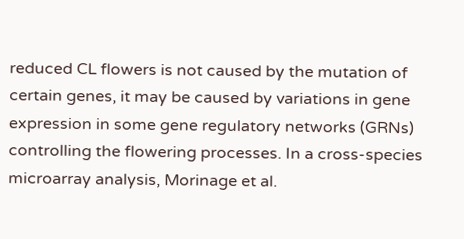reduced CL flowers is not caused by the mutation of certain genes, it may be caused by variations in gene expression in some gene regulatory networks (GRNs) controlling the flowering processes. In a cross-species microarray analysis, Morinage et al.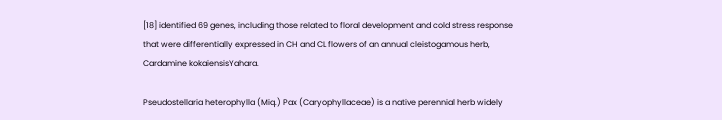[18] identified 69 genes, including those related to floral development and cold stress response that were differentially expressed in CH and CL flowers of an annual cleistogamous herb, Cardamine kokaiensisYahara.

Pseudostellaria heterophylla (Miq.) Pax (Caryophyllaceae) is a native perennial herb widely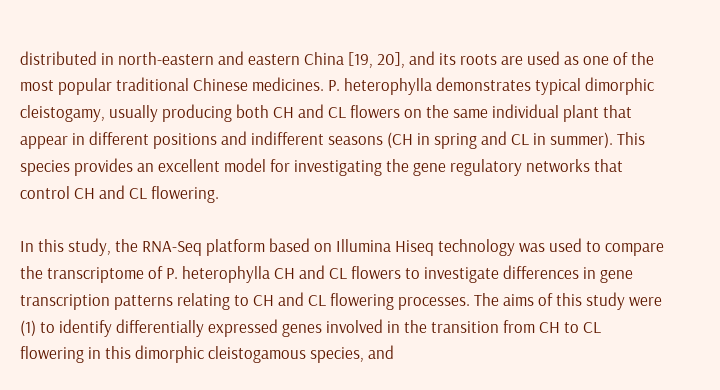distributed in north-eastern and eastern China [19, 20], and its roots are used as one of the most popular traditional Chinese medicines. P. heterophylla demonstrates typical dimorphic cleistogamy, usually producing both CH and CL flowers on the same individual plant that appear in different positions and indifferent seasons (CH in spring and CL in summer). This species provides an excellent model for investigating the gene regulatory networks that control CH and CL flowering.

In this study, the RNA-Seq platform based on Illumina Hiseq technology was used to compare the transcriptome of P. heterophylla CH and CL flowers to investigate differences in gene transcription patterns relating to CH and CL flowering processes. The aims of this study were (1) to identify differentially expressed genes involved in the transition from CH to CL flowering in this dimorphic cleistogamous species, and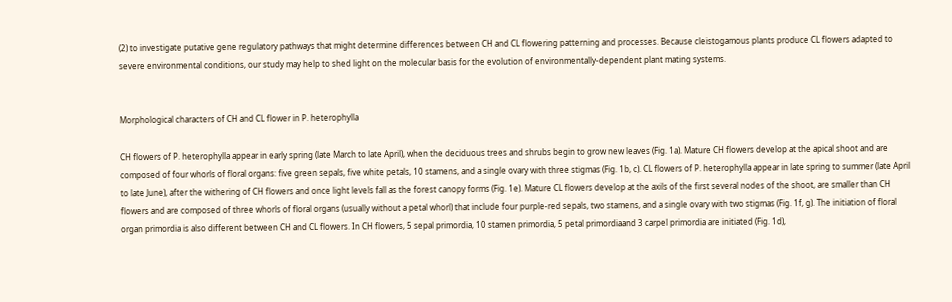(2) to investigate putative gene regulatory pathways that might determine differences between CH and CL flowering patterning and processes. Because cleistogamous plants produce CL flowers adapted to severe environmental conditions, our study may help to shed light on the molecular basis for the evolution of environmentally-dependent plant mating systems.


Morphological characters of CH and CL flower in P. heterophylla

CH flowers of P. heterophylla appear in early spring (late March to late April), when the deciduous trees and shrubs begin to grow new leaves (Fig. 1a). Mature CH flowers develop at the apical shoot and are composed of four whorls of floral organs: five green sepals, five white petals, 10 stamens, and a single ovary with three stigmas (Fig. 1b, c). CL flowers of P. heterophylla appear in late spring to summer (late April to late June), after the withering of CH flowers and once light levels fall as the forest canopy forms (Fig. 1e). Mature CL flowers develop at the axils of the first several nodes of the shoot, are smaller than CH flowers and are composed of three whorls of floral organs (usually without a petal whorl) that include four purple-red sepals, two stamens, and a single ovary with two stigmas (Fig. 1f, g). The initiation of floral organ primordia is also different between CH and CL flowers. In CH flowers, 5 sepal primordia, 10 stamen primordia, 5 petal primordiaand 3 carpel primordia are initiated (Fig. 1d),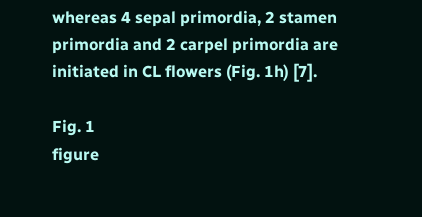whereas 4 sepal primordia, 2 stamen primordia and 2 carpel primordia are initiated in CL flowers (Fig. 1h) [7].

Fig. 1
figure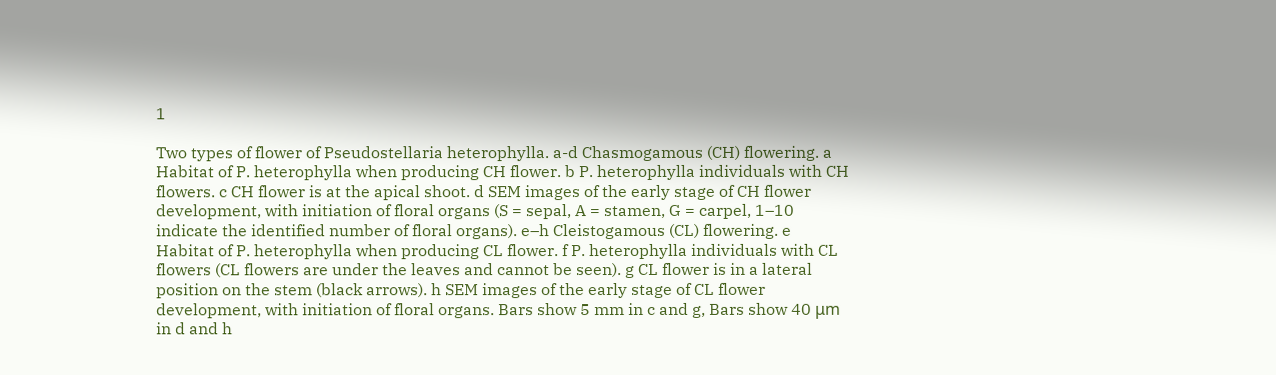1

Two types of flower of Pseudostellaria heterophylla. a-d Chasmogamous (CH) flowering. a Habitat of P. heterophylla when producing CH flower. b P. heterophylla individuals with CH flowers. c CH flower is at the apical shoot. d SEM images of the early stage of CH flower development, with initiation of floral organs (S = sepal, A = stamen, G = carpel, 1–10 indicate the identified number of floral organs). e–h Cleistogamous (CL) flowering. e Habitat of P. heterophylla when producing CL flower. f P. heterophylla individuals with CL flowers (CL flowers are under the leaves and cannot be seen). g CL flower is in a lateral position on the stem (black arrows). h SEM images of the early stage of CL flower development, with initiation of floral organs. Bars show 5 mm in c and g, Bars show 40 μm in d and h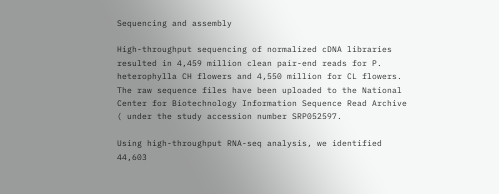Sequencing and assembly

High-throughput sequencing of normalized cDNA libraries resulted in 4,459 million clean pair-end reads for P. heterophylla CH flowers and 4,550 million for CL flowers. The raw sequence files have been uploaded to the National Center for Biotechnology Information Sequence Read Archive ( under the study accession number SRP052597.

Using high-throughput RNA-seq analysis, we identified 44,603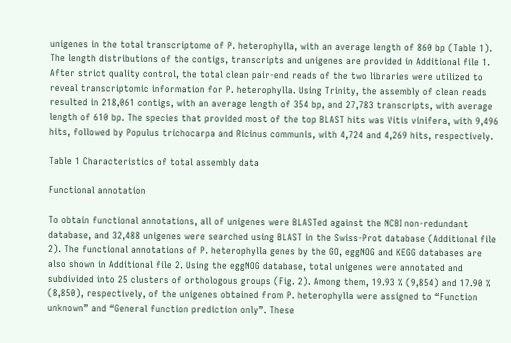unigenes in the total transcriptome of P. heterophylla, with an average length of 860 bp (Table 1). The length distributions of the contigs, transcripts and unigenes are provided in Additional file 1. After strict quality control, the total clean pair-end reads of the two libraries were utilized to reveal transcriptomic information for P. heterophylla. Using Trinity, the assembly of clean reads resulted in 218,061 contigs, with an average length of 354 bp, and 27,783 transcripts, with average length of 610 bp. The species that provided most of the top BLAST hits was Vitis vinifera, with 9,496 hits, followed by Populus trichocarpa and Ricinus communis, with 4,724 and 4,269 hits, respectively.

Table 1 Characteristics of total assembly data

Functional annotation

To obtain functional annotations, all of unigenes were BLASTed against the NCBI non-redundant database, and 32,488 unigenes were searched using BLAST in the Swiss-Prot database (Additional file 2). The functional annotations of P. heterophylla genes by the GO, eggNOG and KEGG databases are also shown in Additional file 2. Using the eggNOG database, total unigenes were annotated and subdivided into 25 clusters of orthologous groups (Fig. 2). Among them, 19.93 % (9,854) and 17.90 % (8,850), respectively, of the unigenes obtained from P. heterophylla were assigned to “Function unknown” and “General function prediction only”. These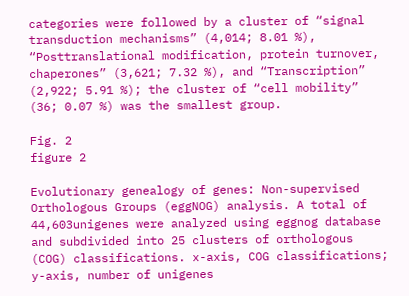categories were followed by a cluster of “signal transduction mechanisms” (4,014; 8.01 %), “Posttranslational modification, protein turnover, chaperones” (3,621; 7.32 %), and “Transcription” (2,922; 5.91 %); the cluster of “cell mobility” (36; 0.07 %) was the smallest group.

Fig. 2
figure 2

Evolutionary genealogy of genes: Non-supervised Orthologous Groups (eggNOG) analysis. A total of 44,603unigenes were analyzed using eggnog database and subdivided into 25 clusters of orthologous (COG) classifications. x-axis, COG classifications; y-axis, number of unigenes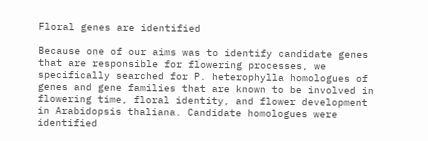Floral genes are identified

Because one of our aims was to identify candidate genes that are responsible for flowering processes, we specifically searched for P. heterophylla homologues of genes and gene families that are known to be involved in flowering time, floral identity, and flower development in Arabidopsis thaliana. Candidate homologues were identified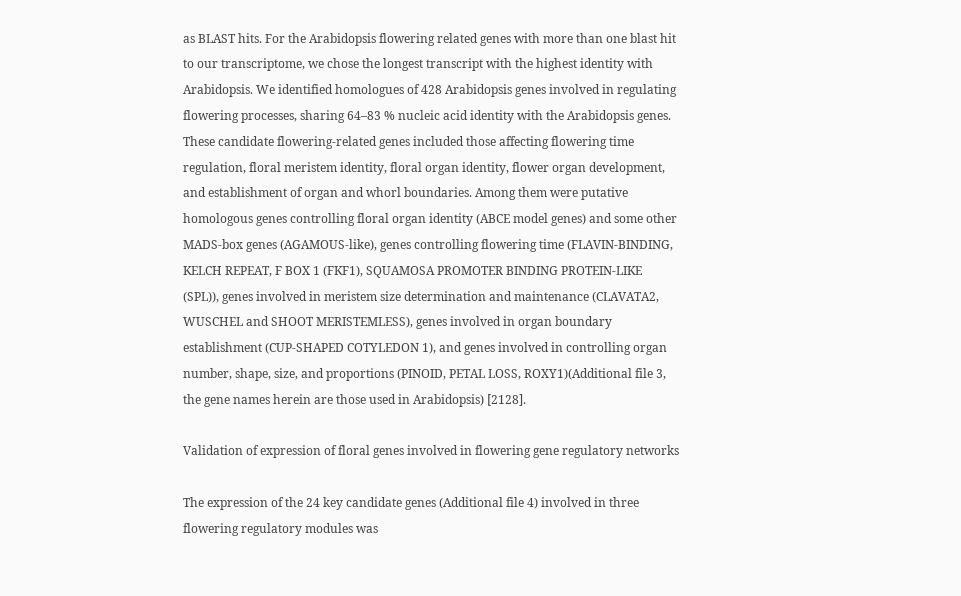as BLAST hits. For the Arabidopsis flowering related genes with more than one blast hit to our transcriptome, we chose the longest transcript with the highest identity with Arabidopsis. We identified homologues of 428 Arabidopsis genes involved in regulating flowering processes, sharing 64–83 % nucleic acid identity with the Arabidopsis genes. These candidate flowering-related genes included those affecting flowering time regulation, floral meristem identity, floral organ identity, flower organ development, and establishment of organ and whorl boundaries. Among them were putative homologous genes controlling floral organ identity (ABCE model genes) and some other MADS-box genes (AGAMOUS-like), genes controlling flowering time (FLAVIN-BINDING, KELCH REPEAT, F BOX 1 (FKF1), SQUAMOSA PROMOTER BINDING PROTEIN-LIKE (SPL)), genes involved in meristem size determination and maintenance (CLAVATA2, WUSCHEL and SHOOT MERISTEMLESS), genes involved in organ boundary establishment (CUP-SHAPED COTYLEDON 1), and genes involved in controlling organ number, shape, size, and proportions (PINOID, PETAL LOSS, ROXY1)(Additional file 3, the gene names herein are those used in Arabidopsis) [2128].

Validation of expression of floral genes involved in flowering gene regulatory networks

The expression of the 24 key candidate genes (Additional file 4) involved in three flowering regulatory modules was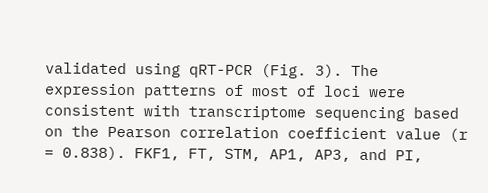validated using qRT-PCR (Fig. 3). The expression patterns of most of loci were consistent with transcriptome sequencing based on the Pearson correlation coefficient value (r = 0.838). FKF1, FT, STM, AP1, AP3, and PI,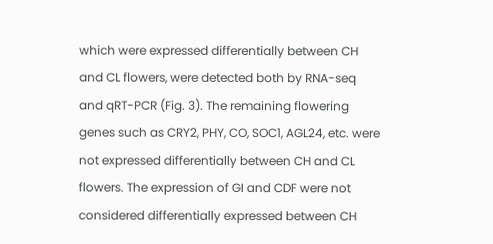which were expressed differentially between CH and CL flowers, were detected both by RNA-seq and qRT-PCR (Fig. 3). The remaining flowering genes such as CRY2, PHY, CO, SOC1, AGL24, etc. were not expressed differentially between CH and CL flowers. The expression of GI and CDF were not considered differentially expressed between CH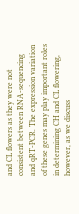and CL flowers as they were not consistent between RNA-sequencing and qRT-PCR. The expression variation of these genes may play important roles in determining CH and CL flowering, however, as we discuss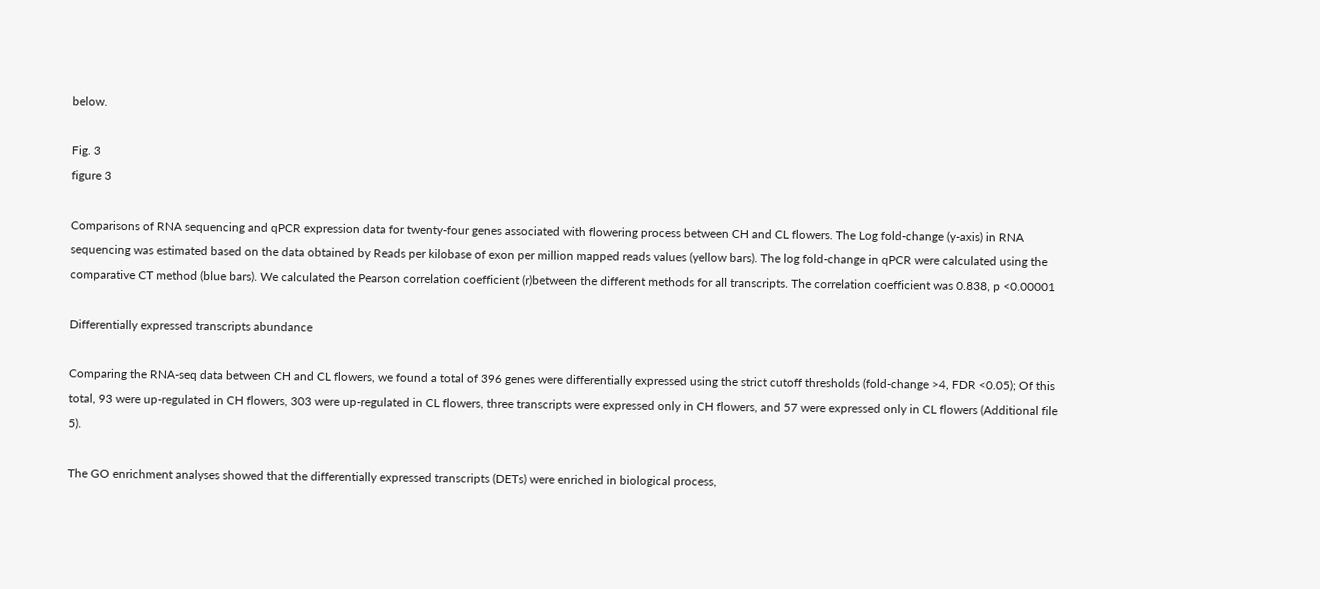below.

Fig. 3
figure 3

Comparisons of RNA sequencing and qPCR expression data for twenty-four genes associated with flowering process between CH and CL flowers. The Log fold-change (y-axis) in RNA sequencing was estimated based on the data obtained by Reads per kilobase of exon per million mapped reads values (yellow bars). The log fold-change in qPCR were calculated using the comparative CT method (blue bars). We calculated the Pearson correlation coefficient (r)between the different methods for all transcripts. The correlation coefficient was 0.838, p <0.00001

Differentially expressed transcripts abundance

Comparing the RNA-seq data between CH and CL flowers, we found a total of 396 genes were differentially expressed using the strict cutoff thresholds (fold-change >4, FDR <0.05); Of this total, 93 were up-regulated in CH flowers, 303 were up-regulated in CL flowers, three transcripts were expressed only in CH flowers, and 57 were expressed only in CL flowers (Additional file 5).

The GO enrichment analyses showed that the differentially expressed transcripts (DETs) were enriched in biological process,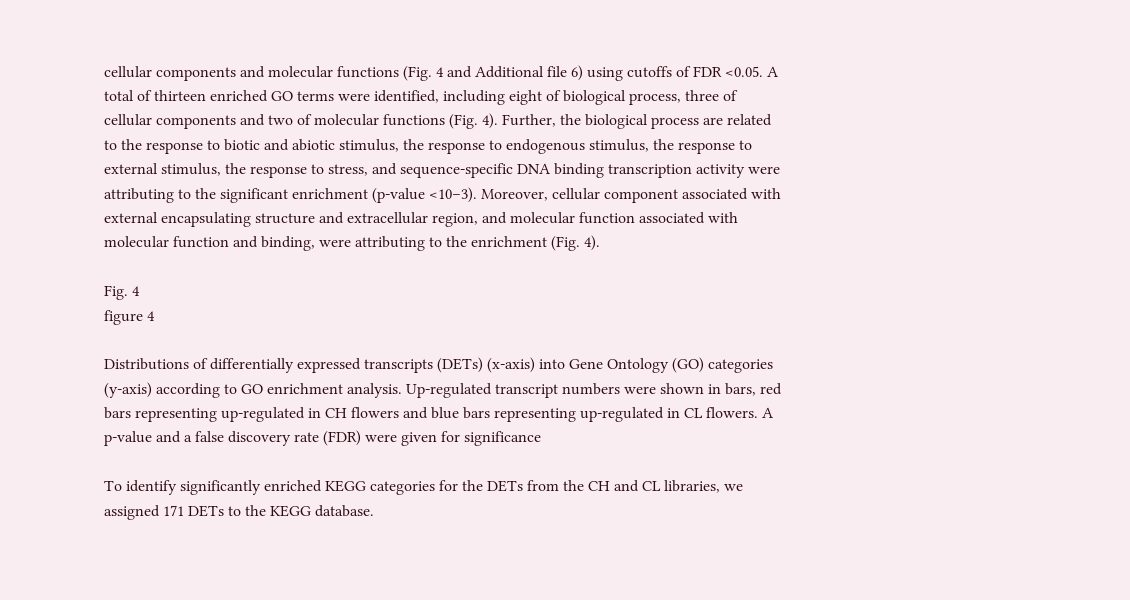cellular components and molecular functions (Fig. 4 and Additional file 6) using cutoffs of FDR <0.05. A total of thirteen enriched GO terms were identified, including eight of biological process, three of cellular components and two of molecular functions (Fig. 4). Further, the biological process are related to the response to biotic and abiotic stimulus, the response to endogenous stimulus, the response to external stimulus, the response to stress, and sequence-specific DNA binding transcription activity were attributing to the significant enrichment (p-value <10−3). Moreover, cellular component associated with external encapsulating structure and extracellular region, and molecular function associated with molecular function and binding, were attributing to the enrichment (Fig. 4).

Fig. 4
figure 4

Distributions of differentially expressed transcripts (DETs) (x-axis) into Gene Ontology (GO) categories (y-axis) according to GO enrichment analysis. Up-regulated transcript numbers were shown in bars, red bars representing up-regulated in CH flowers and blue bars representing up-regulated in CL flowers. A p-value and a false discovery rate (FDR) were given for significance

To identify significantly enriched KEGG categories for the DETs from the CH and CL libraries, we assigned 171 DETs to the KEGG database.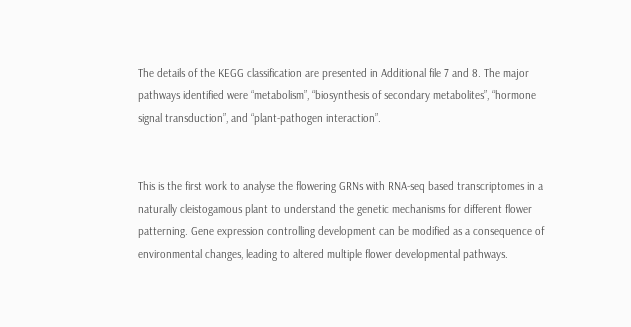The details of the KEGG classification are presented in Additional file 7 and 8. The major pathways identified were “metabolism”, “biosynthesis of secondary metabolites”, “hormone signal transduction”, and “plant-pathogen interaction”.


This is the first work to analyse the flowering GRNs with RNA-seq based transcriptomes in a naturally cleistogamous plant to understand the genetic mechanisms for different flower patterning. Gene expression controlling development can be modified as a consequence of environmental changes, leading to altered multiple flower developmental pathways.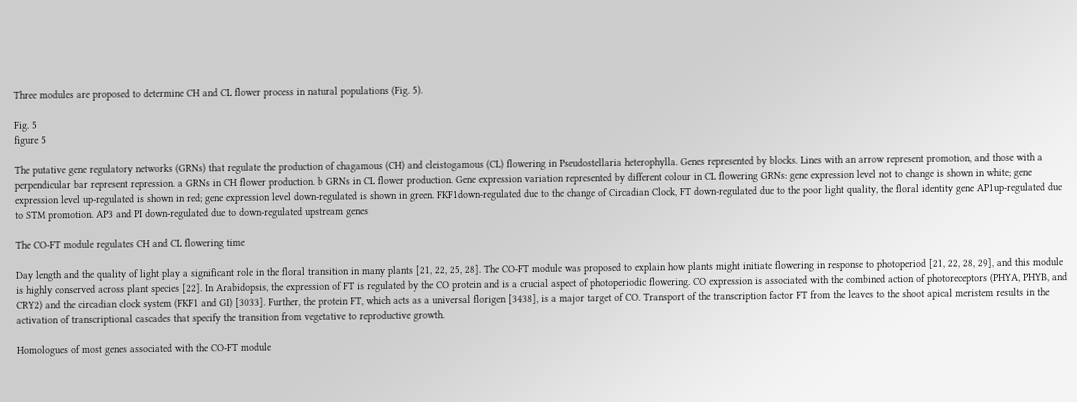Three modules are proposed to determine CH and CL flower process in natural populations (Fig. 5).

Fig. 5
figure 5

The putative gene regulatory networks (GRNs) that regulate the production of chagamous (CH) and cleistogamous (CL) flowering in Pseudostellaria heterophylla. Genes represented by blocks. Lines with an arrow represent promotion, and those with a perpendicular bar represent repression. a GRNs in CH flower production. b GRNs in CL flower production. Gene expression variation represented by different colour in CL flowering GRNs: gene expression level not to change is shown in white; gene expression level up-regulated is shown in red; gene expression level down-regulated is shown in green. FKF1down-regulated due to the change of Circadian Clock, FT down-regulated due to the poor light quality, the floral identity gene AP1up-regulated due to STM promotion. AP3 and PI down-regulated due to down-regulated upstream genes

The CO-FT module regulates CH and CL flowering time

Day length and the quality of light play a significant role in the floral transition in many plants [21, 22, 25, 28]. The CO-FT module was proposed to explain how plants might initiate flowering in response to photoperiod [21, 22, 28, 29], and this module is highly conserved across plant species [22]. In Arabidopsis, the expression of FT is regulated by the CO protein and is a crucial aspect of photoperiodic flowering. CO expression is associated with the combined action of photoreceptors (PHYA, PHYB, and CRY2) and the circadian clock system (FKF1 and GI) [3033]. Further, the protein FT, which acts as a universal florigen [3438], is a major target of CO. Transport of the transcription factor FT from the leaves to the shoot apical meristem results in the activation of transcriptional cascades that specify the transition from vegetative to reproductive growth.

Homologues of most genes associated with the CO-FT module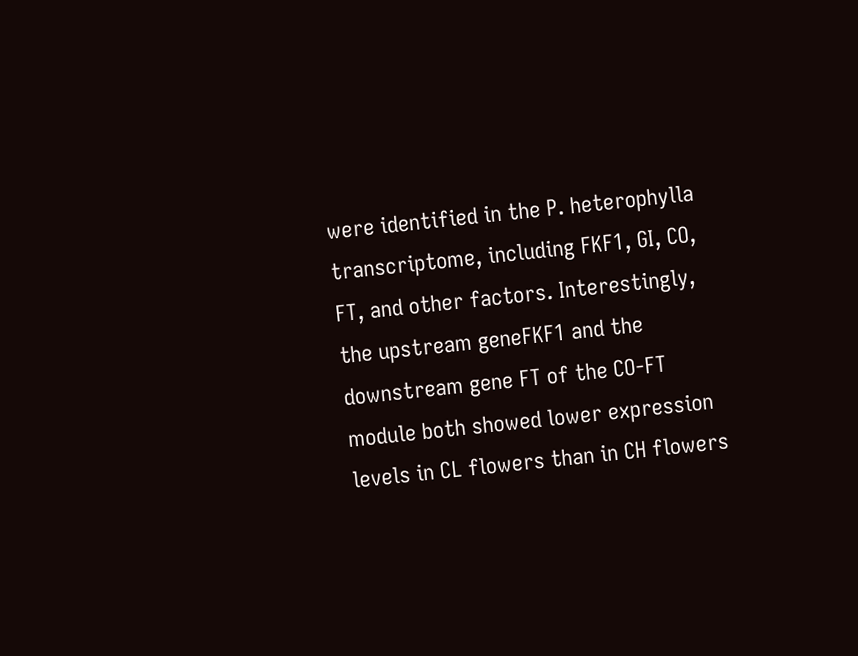were identified in the P. heterophylla transcriptome, including FKF1, GI, CO, FT, and other factors. Interestingly, the upstream geneFKF1 and the downstream gene FT of the CO-FT module both showed lower expression levels in CL flowers than in CH flowers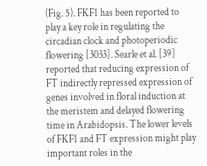(Fig. 5). FKF1 has been reported to play a key role in regulating the circadian clock and photoperiodic flowering [3033]. Searle et al. [39] reported that reducing expression of FT indirectly repressed expression of genes involved in floral induction at the meristem and delayed flowering time in Arabidopsis. The lower levels of FKF1 and FT expression might play important roles in the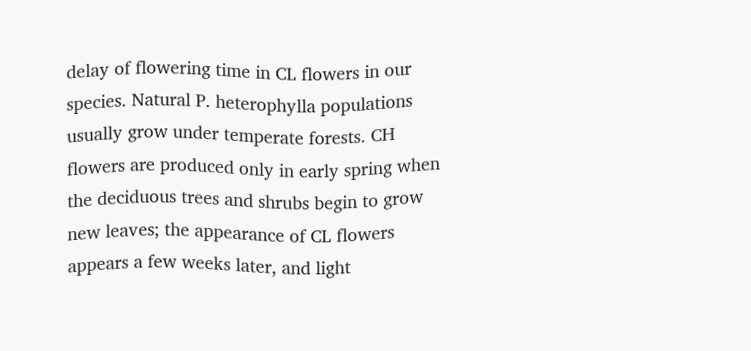delay of flowering time in CL flowers in our species. Natural P. heterophylla populations usually grow under temperate forests. CH flowers are produced only in early spring when the deciduous trees and shrubs begin to grow new leaves; the appearance of CL flowers appears a few weeks later, and light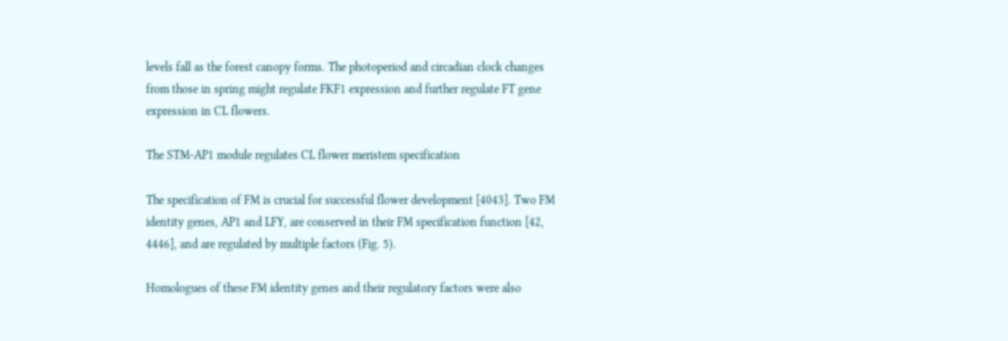levels fall as the forest canopy forms. The photoperiod and circadian clock changes from those in spring might regulate FKF1 expression and further regulate FT gene expression in CL flowers.

The STM-AP1 module regulates CL flower meristem specification

The specification of FM is crucial for successful flower development [4043]. Two FM identity genes, AP1 and LFY, are conserved in their FM specification function [42, 4446], and are regulated by multiple factors (Fig. 5).

Homologues of these FM identity genes and their regulatory factors were also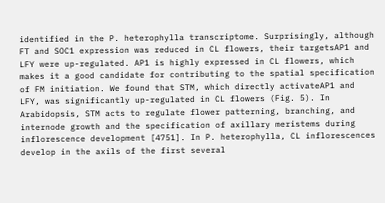identified in the P. heterophylla transcriptome. Surprisingly, although FT and SOC1 expression was reduced in CL flowers, their targetsAP1 and LFY were up-regulated. AP1 is highly expressed in CL flowers, which makes it a good candidate for contributing to the spatial specification of FM initiation. We found that STM, which directly activateAP1 and LFY, was significantly up-regulated in CL flowers (Fig. 5). In Arabidopsis, STM acts to regulate flower patterning, branching, and internode growth and the specification of axillary meristems during inflorescence development [4751]. In P. heterophylla, CL inflorescences develop in the axils of the first several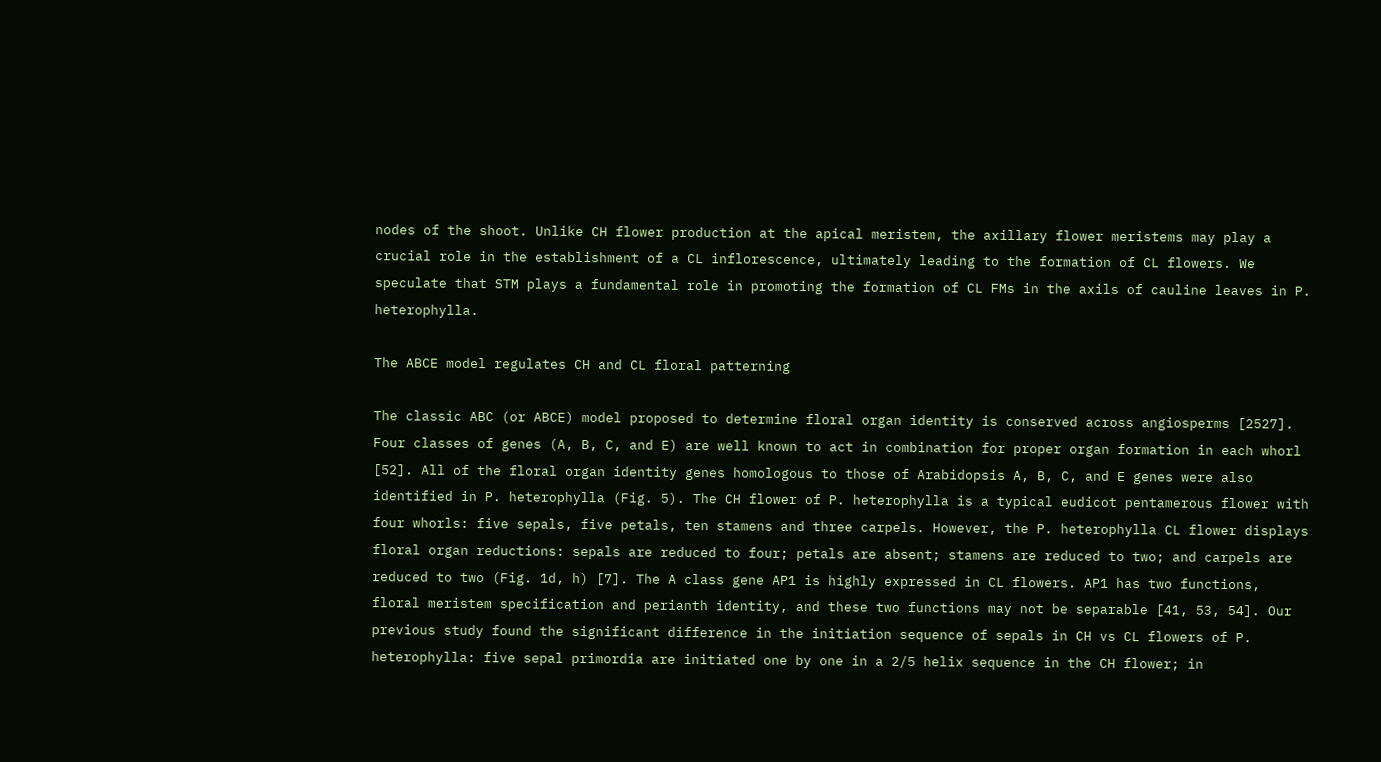nodes of the shoot. Unlike CH flower production at the apical meristem, the axillary flower meristems may play a crucial role in the establishment of a CL inflorescence, ultimately leading to the formation of CL flowers. We speculate that STM plays a fundamental role in promoting the formation of CL FMs in the axils of cauline leaves in P. heterophylla.

The ABCE model regulates CH and CL floral patterning

The classic ABC (or ABCE) model proposed to determine floral organ identity is conserved across angiosperms [2527]. Four classes of genes (A, B, C, and E) are well known to act in combination for proper organ formation in each whorl [52]. All of the floral organ identity genes homologous to those of Arabidopsis A, B, C, and E genes were also identified in P. heterophylla (Fig. 5). The CH flower of P. heterophylla is a typical eudicot pentamerous flower with four whorls: five sepals, five petals, ten stamens and three carpels. However, the P. heterophylla CL flower displays floral organ reductions: sepals are reduced to four; petals are absent; stamens are reduced to two; and carpels are reduced to two (Fig. 1d, h) [7]. The A class gene AP1 is highly expressed in CL flowers. AP1 has two functions, floral meristem specification and perianth identity, and these two functions may not be separable [41, 53, 54]. Our previous study found the significant difference in the initiation sequence of sepals in CH vs CL flowers of P. heterophylla: five sepal primordia are initiated one by one in a 2/5 helix sequence in the CH flower; in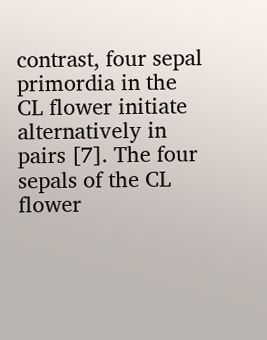contrast, four sepal primordia in the CL flower initiate alternatively in pairs [7]. The four sepals of the CL flower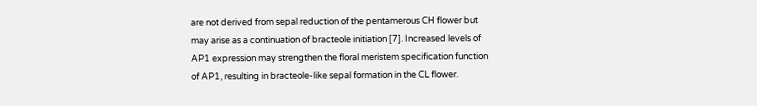are not derived from sepal reduction of the pentamerous CH flower but may arise as a continuation of bracteole initiation [7]. Increased levels of AP1 expression may strengthen the floral meristem specification function of AP1, resulting in bracteole-like sepal formation in the CL flower.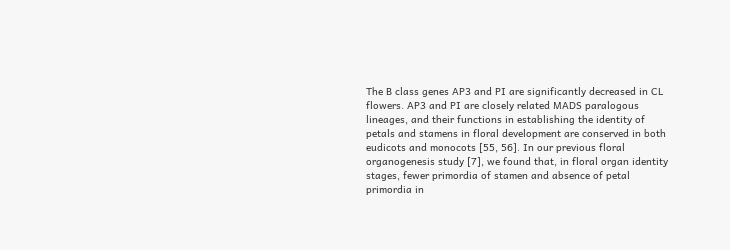The B class genes AP3 and PI are significantly decreased in CL flowers. AP3 and PI are closely related MADS paralogous lineages, and their functions in establishing the identity of petals and stamens in floral development are conserved in both eudicots and monocots [55, 56]. In our previous floral organogenesis study [7], we found that, in floral organ identity stages, fewer primordia of stamen and absence of petal primordia in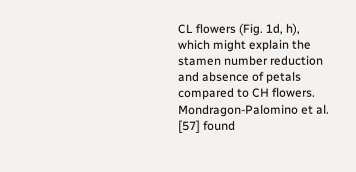CL flowers (Fig. 1d, h), which might explain the stamen number reduction and absence of petals compared to CH flowers. Mondragon-Palomino et al. [57] found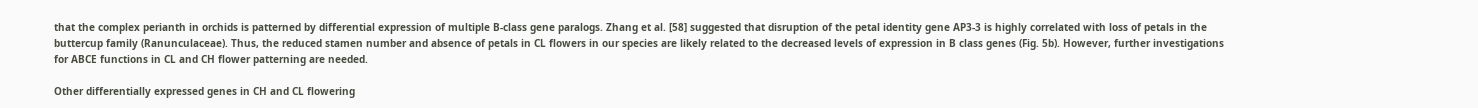that the complex perianth in orchids is patterned by differential expression of multiple B-class gene paralogs. Zhang et al. [58] suggested that disruption of the petal identity gene AP3-3 is highly correlated with loss of petals in the buttercup family (Ranunculaceae). Thus, the reduced stamen number and absence of petals in CL flowers in our species are likely related to the decreased levels of expression in B class genes (Fig. 5b). However, further investigations for ABCE functions in CL and CH flower patterning are needed.

Other differentially expressed genes in CH and CL flowering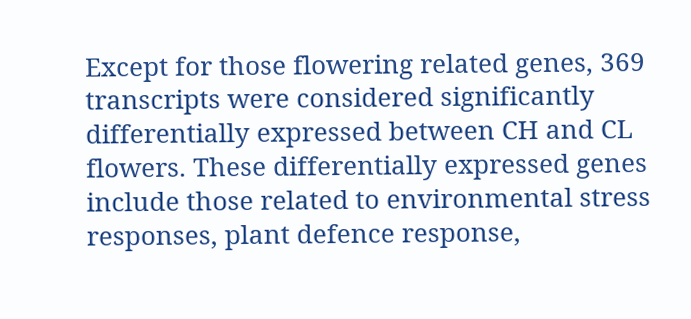Except for those flowering related genes, 369 transcripts were considered significantly differentially expressed between CH and CL flowers. These differentially expressed genes include those related to environmental stress responses, plant defence response,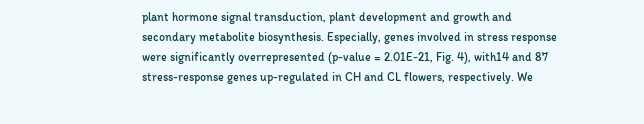plant hormone signal transduction, plant development and growth and secondary metabolite biosynthesis. Especially, genes involved in stress response were significantly overrepresented (p-value = 2.01E-21, Fig. 4), with14 and 87 stress-response genes up-regulated in CH and CL flowers, respectively. We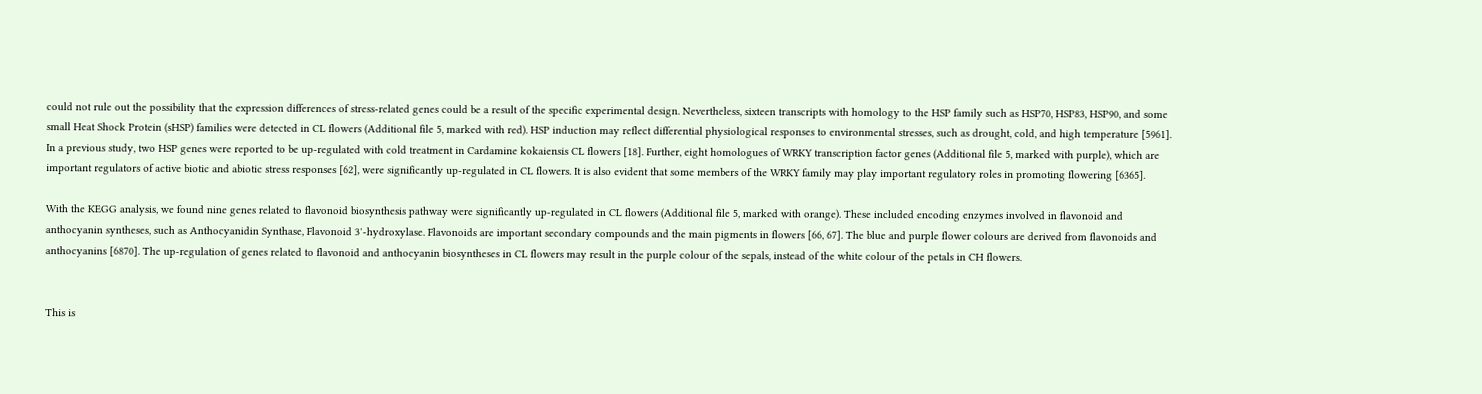could not rule out the possibility that the expression differences of stress-related genes could be a result of the specific experimental design. Nevertheless, sixteen transcripts with homology to the HSP family such as HSP70, HSP83, HSP90, and some small Heat Shock Protein (sHSP) families were detected in CL flowers (Additional file 5, marked with red). HSP induction may reflect differential physiological responses to environmental stresses, such as drought, cold, and high temperature [5961]. In a previous study, two HSP genes were reported to be up-regulated with cold treatment in Cardamine kokaiensis CL flowers [18]. Further, eight homologues of WRKY transcription factor genes (Additional file 5, marked with purple), which are important regulators of active biotic and abiotic stress responses [62], were significantly up-regulated in CL flowers. It is also evident that some members of the WRKY family may play important regulatory roles in promoting flowering [6365].

With the KEGG analysis, we found nine genes related to flavonoid biosynthesis pathway were significantly up-regulated in CL flowers (Additional file 5, marked with orange). These included encoding enzymes involved in flavonoid and anthocyanin syntheses, such as Anthocyanidin Synthase, Flavonoid 3′-hydroxylase. Flavonoids are important secondary compounds and the main pigments in flowers [66, 67]. The blue and purple flower colours are derived from flavonoids and anthocyanins [6870]. The up-regulation of genes related to flavonoid and anthocyanin biosyntheses in CL flowers may result in the purple colour of the sepals, instead of the white colour of the petals in CH flowers.


This is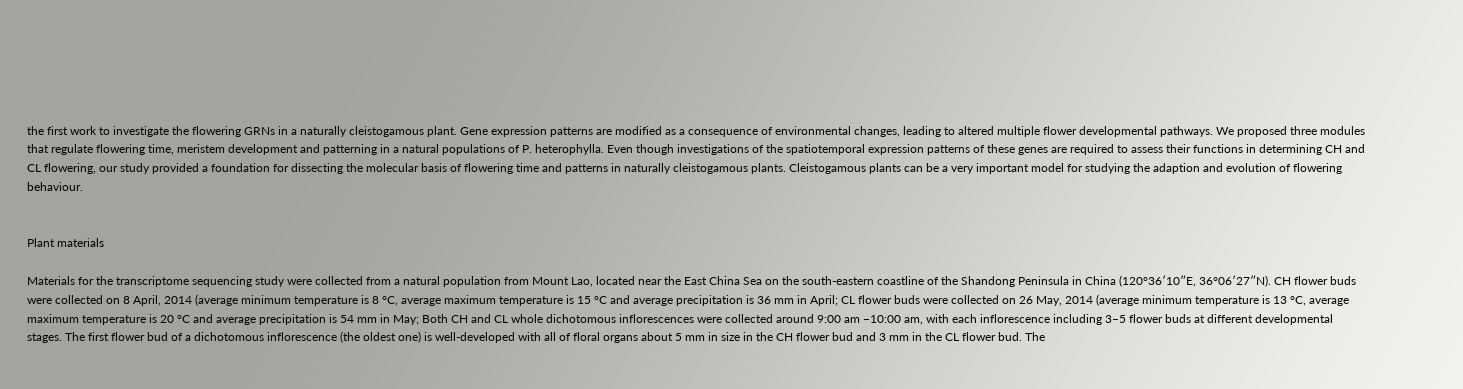the first work to investigate the flowering GRNs in a naturally cleistogamous plant. Gene expression patterns are modified as a consequence of environmental changes, leading to altered multiple flower developmental pathways. We proposed three modules that regulate flowering time, meristem development and patterning in a natural populations of P. heterophylla. Even though investigations of the spatiotemporal expression patterns of these genes are required to assess their functions in determining CH and CL flowering, our study provided a foundation for dissecting the molecular basis of flowering time and patterns in naturally cleistogamous plants. Cleistogamous plants can be a very important model for studying the adaption and evolution of flowering behaviour.


Plant materials

Materials for the transcriptome sequencing study were collected from a natural population from Mount Lao, located near the East China Sea on the south-eastern coastline of the Shandong Peninsula in China (120°36′10″E, 36°06′27″N). CH flower buds were collected on 8 April, 2014 (average minimum temperature is 8 °C, average maximum temperature is 15 °C and average precipitation is 36 mm in April; CL flower buds were collected on 26 May, 2014 (average minimum temperature is 13 °C, average maximum temperature is 20 °C and average precipitation is 54 mm in May; Both CH and CL whole dichotomous inflorescences were collected around 9:00 am −10:00 am, with each inflorescence including 3–5 flower buds at different developmental stages. The first flower bud of a dichotomous inflorescence (the oldest one) is well-developed with all of floral organs about 5 mm in size in the CH flower bud and 3 mm in the CL flower bud. The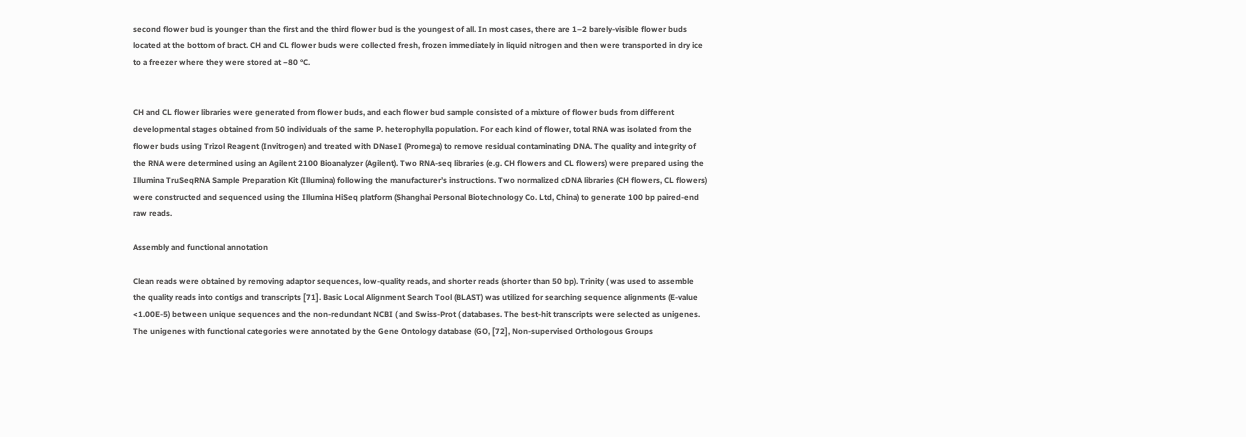second flower bud is younger than the first and the third flower bud is the youngest of all. In most cases, there are 1–2 barely-visible flower buds located at the bottom of bract. CH and CL flower buds were collected fresh, frozen immediately in liquid nitrogen and then were transported in dry ice to a freezer where they were stored at −80 °C.


CH and CL flower libraries were generated from flower buds, and each flower bud sample consisted of a mixture of flower buds from different developmental stages obtained from 50 individuals of the same P. heterophylla population. For each kind of flower, total RNA was isolated from the flower buds using Trizol Reagent (Invitrogen) and treated with DNaseI (Promega) to remove residual contaminating DNA. The quality and integrity of the RNA were determined using an Agilent 2100 Bioanalyzer (Agilent). Two RNA-seq libraries (e.g. CH flowers and CL flowers) were prepared using the Illumina TruSeqRNA Sample Preparation Kit (Illumina) following the manufacturer’s instructions. Two normalized cDNA libraries (CH flowers, CL flowers) were constructed and sequenced using the Illumina HiSeq platform (Shanghai Personal Biotechnology Co. Ltd, China) to generate 100 bp paired-end raw reads.

Assembly and functional annotation

Clean reads were obtained by removing adaptor sequences, low-quality reads, and shorter reads (shorter than 50 bp). Trinity ( was used to assemble the quality reads into contigs and transcripts [71]. Basic Local Alignment Search Tool (BLAST) was utilized for searching sequence alignments (E-value <1.00E-5) between unique sequences and the non-redundant NCBI ( and Swiss-Prot ( databases. The best-hit transcripts were selected as unigenes. The unigenes with functional categories were annotated by the Gene Ontology database (GO, [72], Non-supervised Orthologous Groups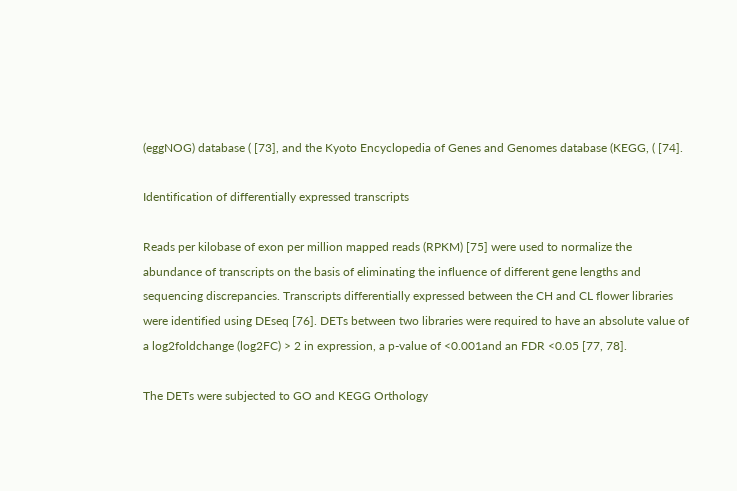(eggNOG) database ( [73], and the Kyoto Encyclopedia of Genes and Genomes database (KEGG, ( [74].

Identification of differentially expressed transcripts

Reads per kilobase of exon per million mapped reads (RPKM) [75] were used to normalize the abundance of transcripts on the basis of eliminating the influence of different gene lengths and sequencing discrepancies. Transcripts differentially expressed between the CH and CL flower libraries were identified using DEseq [76]. DETs between two libraries were required to have an absolute value of a log2foldchange (log2FC) > 2 in expression, a p-value of <0.001and an FDR <0.05 [77, 78].

The DETs were subjected to GO and KEGG Orthology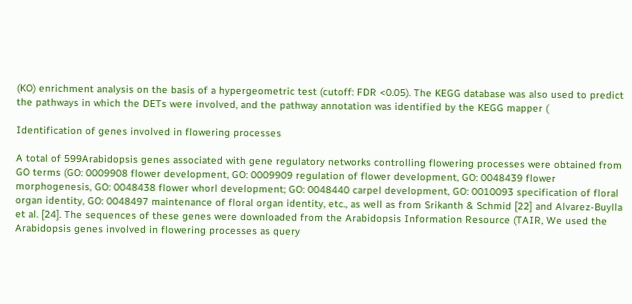(KO) enrichment analysis on the basis of a hypergeometric test (cutoff: FDR <0.05). The KEGG database was also used to predict the pathways in which the DETs were involved, and the pathway annotation was identified by the KEGG mapper (

Identification of genes involved in flowering processes

A total of 599Arabidopsis genes associated with gene regulatory networks controlling flowering processes were obtained from GO terms (GO: 0009908 flower development, GO: 0009909 regulation of flower development, GO: 0048439 flower morphogenesis, GO: 0048438 flower whorl development; GO: 0048440 carpel development, GO: 0010093 specification of floral organ identity, GO: 0048497 maintenance of floral organ identity, etc., as well as from Srikanth & Schmid [22] and Alvarez-Buylla et al. [24]. The sequences of these genes were downloaded from the Arabidopsis Information Resource (TAIR, We used the Arabidopsis genes involved in flowering processes as query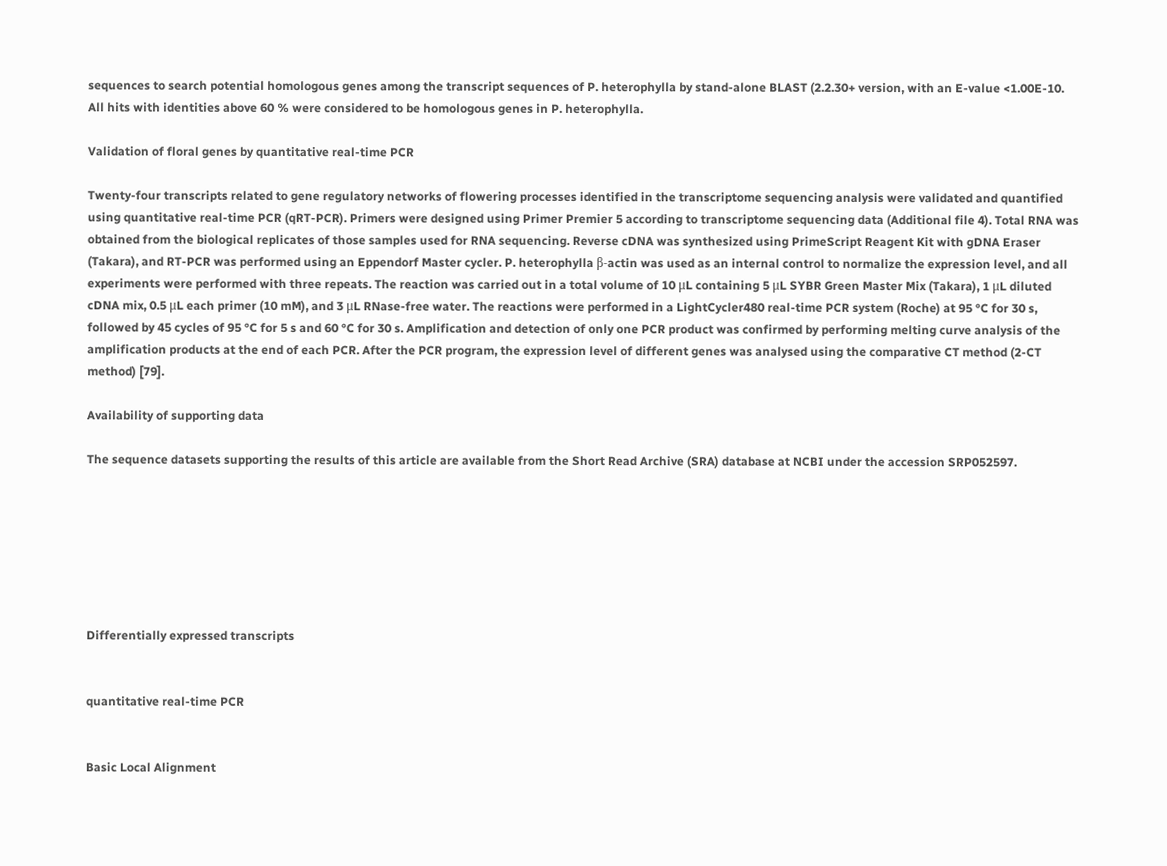sequences to search potential homologous genes among the transcript sequences of P. heterophylla by stand-alone BLAST (2.2.30+ version, with an E-value <1.00E-10. All hits with identities above 60 % were considered to be homologous genes in P. heterophylla.

Validation of floral genes by quantitative real-time PCR

Twenty-four transcripts related to gene regulatory networks of flowering processes identified in the transcriptome sequencing analysis were validated and quantified using quantitative real-time PCR (qRT-PCR). Primers were designed using Primer Premier 5 according to transcriptome sequencing data (Additional file 4). Total RNA was obtained from the biological replicates of those samples used for RNA sequencing. Reverse cDNA was synthesized using PrimeScript Reagent Kit with gDNA Eraser (Takara), and RT-PCR was performed using an Eppendorf Master cycler. P. heterophylla β-actin was used as an internal control to normalize the expression level, and all experiments were performed with three repeats. The reaction was carried out in a total volume of 10 μL containing 5 μL SYBR Green Master Mix (Takara), 1 μL diluted cDNA mix, 0.5 μL each primer (10 mM), and 3 μL RNase-free water. The reactions were performed in a LightCycler480 real-time PCR system (Roche) at 95 °C for 30 s, followed by 45 cycles of 95 °C for 5 s and 60 °C for 30 s. Amplification and detection of only one PCR product was confirmed by performing melting curve analysis of the amplification products at the end of each PCR. After the PCR program, the expression level of different genes was analysed using the comparative CT method (2-CT method) [79].

Availability of supporting data

The sequence datasets supporting the results of this article are available from the Short Read Archive (SRA) database at NCBI under the accession SRP052597.







Differentially expressed transcripts


quantitative real-time PCR


Basic Local Alignment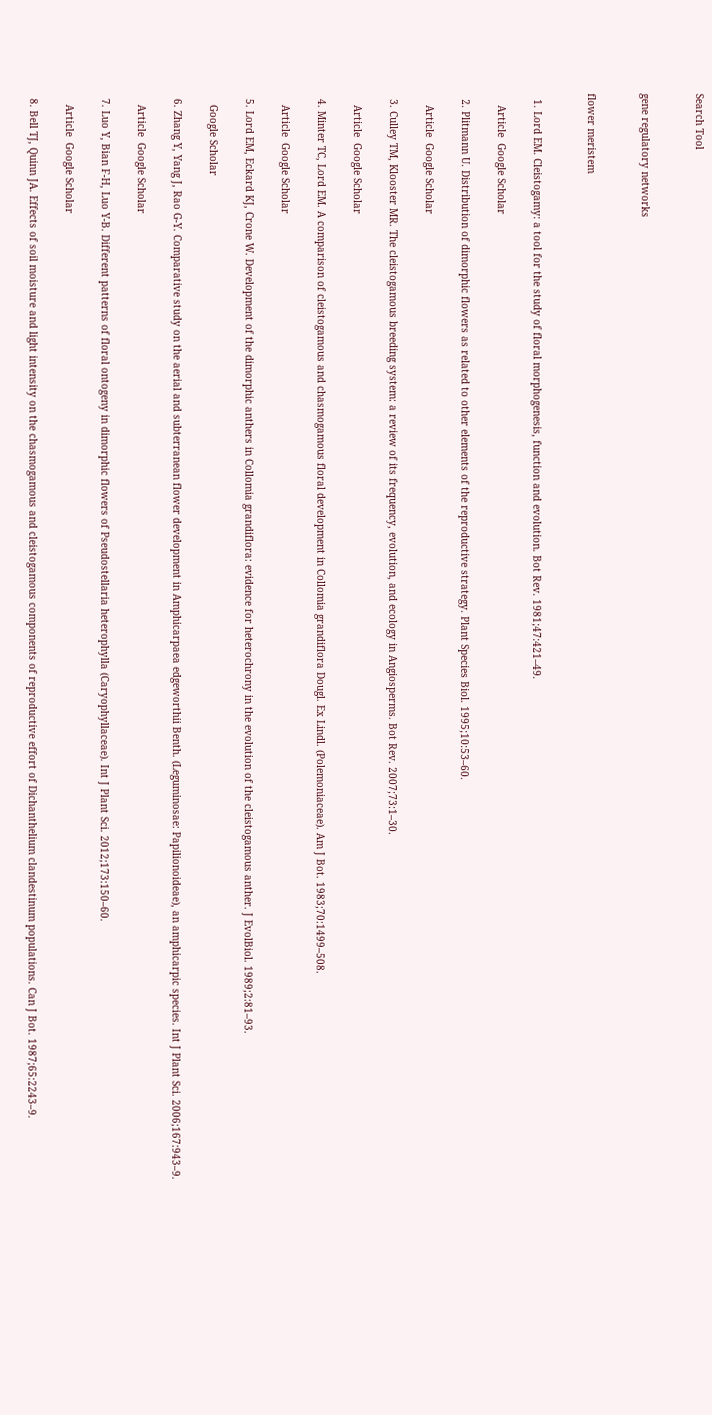Search Tool


gene regulatory networks


flower meristem


  1. Lord EM. Cleistogamy: a tool for the study of floral morphogenesis, function and evolution. Bot Rev. 1981;47:421–49.

    Article  Google Scholar

  2. Plitmann U. Distribution of dimorphic flowers as related to other elements of the reproductive strategy. Plant Species Biol. 1995;10:53–60.

    Article  Google Scholar

  3. Culley TM, Klooster MR. The cleistogamous breeding system: a review of its frequency, evolution, and ecology in Angiosperms. Bot Rev. 2007;73:1–30.

    Article  Google Scholar

  4. Minter TC, Lord EM. A comparison of cleistogamous and chasmogamous floral development in Collomia grandiflora Dougl. Ex Lindl. (Polemoniaceae). Am J Bot. 1983;70:1499–508.

    Article  Google Scholar

  5. Lord EM, Eckard KJ, Crone W. Development of the dimorphic anthers in Collomia grandiflora: evidence for heterochrony in the evolution of the cleistogamous anther. J EvolBiol. 1989;2:81–93.

    Google Scholar

  6. Zhang Y, Yang J, Rao G-Y. Comparative study on the aerial and subterranean flower development in Amphicarpaea edgeworthii Benth. (Leguminosae: Papilionoideae), an amphicarpic species. Int J Plant Sci. 2006;167:943–9.

    Article  Google Scholar

  7. Luo Y, Bian F-H, Luo Y-B. Different patterns of floral ontogeny in dimorphic flowers of Pseudostellaria heterophylla (Caryophyllaceae). Int J Plant Sci. 2012;173:150–60.

    Article  Google Scholar

  8. Bell TJ, Quinn JA. Effects of soil moisture and light intensity on the chasmogamous and cleistogamous components of reproductive effort of Dichanthelium clandestinum populations. Can J Bot. 1987;65:2243–9.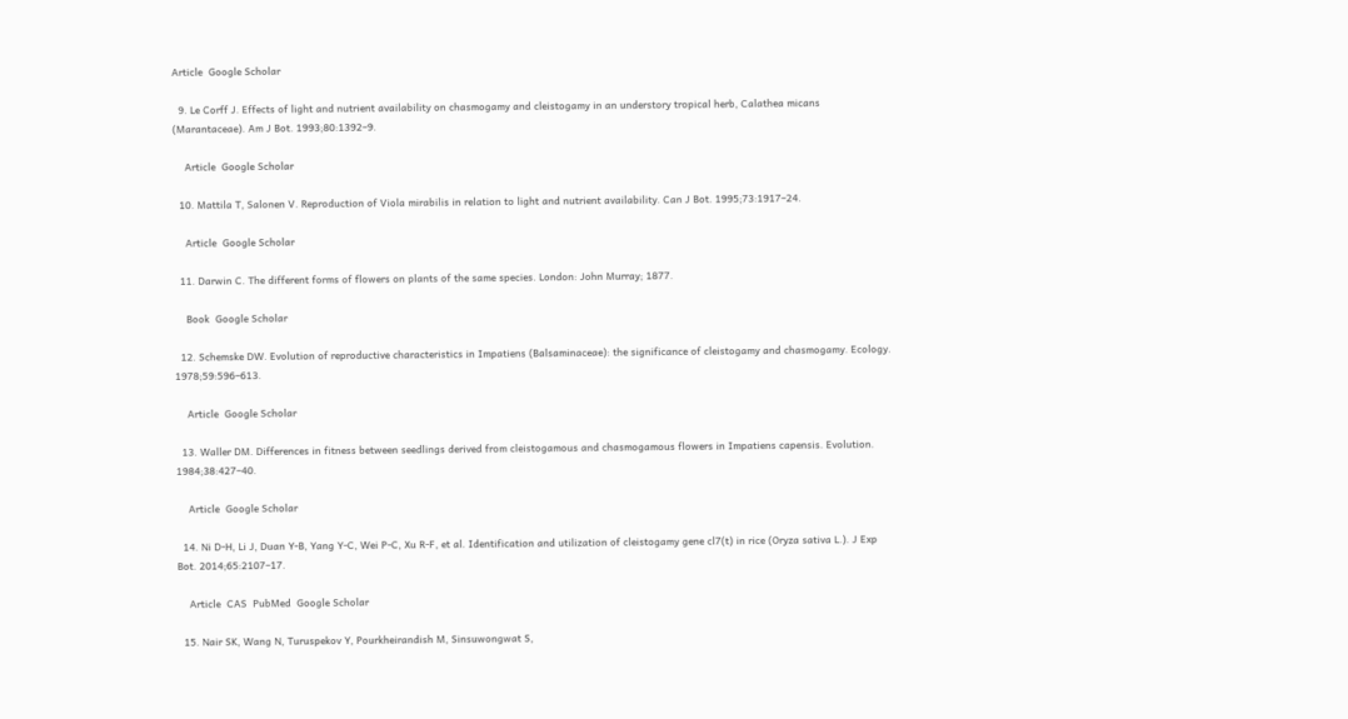Article  Google Scholar

  9. Le Corff J. Effects of light and nutrient availability on chasmogamy and cleistogamy in an understory tropical herb, Calathea micans (Marantaceae). Am J Bot. 1993;80:1392–9.

    Article  Google Scholar

  10. Mattila T, Salonen V. Reproduction of Viola mirabilis in relation to light and nutrient availability. Can J Bot. 1995;73:1917–24.

    Article  Google Scholar

  11. Darwin C. The different forms of flowers on plants of the same species. London: John Murray; 1877.

    Book  Google Scholar

  12. Schemske DW. Evolution of reproductive characteristics in Impatiens (Balsaminaceae): the significance of cleistogamy and chasmogamy. Ecology. 1978;59:596–613.

    Article  Google Scholar

  13. Waller DM. Differences in fitness between seedlings derived from cleistogamous and chasmogamous flowers in Impatiens capensis. Evolution. 1984;38:427–40.

    Article  Google Scholar

  14. Ni D-H, Li J, Duan Y-B, Yang Y-C, Wei P-C, Xu R-F, et al. Identification and utilization of cleistogamy gene cl7(t) in rice (Oryza sativa L.). J Exp Bot. 2014;65:2107–17.

    Article  CAS  PubMed  Google Scholar

  15. Nair SK, Wang N, Turuspekov Y, Pourkheirandish M, Sinsuwongwat S,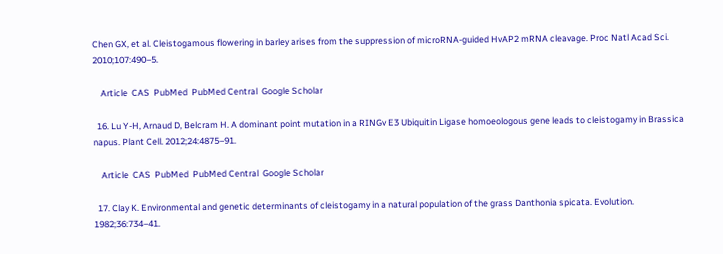Chen GX, et al. Cleistogamous flowering in barley arises from the suppression of microRNA-guided HvAP2 mRNA cleavage. Proc Natl Acad Sci. 2010;107:490–5.

    Article  CAS  PubMed  PubMed Central  Google Scholar

  16. Lu Y-H, Arnaud D, Belcram H. A dominant point mutation in a RINGv E3 Ubiquitin Ligase homoeologous gene leads to cleistogamy in Brassica napus. Plant Cell. 2012;24:4875–91.

    Article  CAS  PubMed  PubMed Central  Google Scholar

  17. Clay K. Environmental and genetic determinants of cleistogamy in a natural population of the grass Danthonia spicata. Evolution. 1982;36:734–41.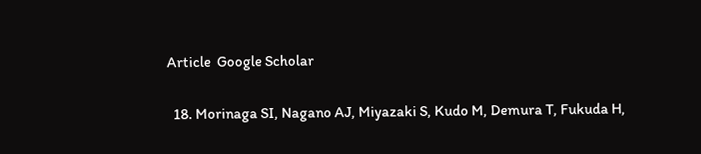Article  Google Scholar

  18. Morinaga SI, Nagano AJ, Miyazaki S, Kudo M, Demura T, Fukuda H,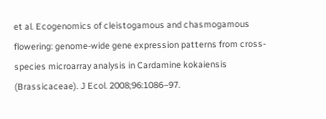et al. Ecogenomics of cleistogamous and chasmogamous flowering: genome-wide gene expression patterns from cross-species microarray analysis in Cardamine kokaiensis (Brassicaceae). J Ecol. 2008;96:1086–97.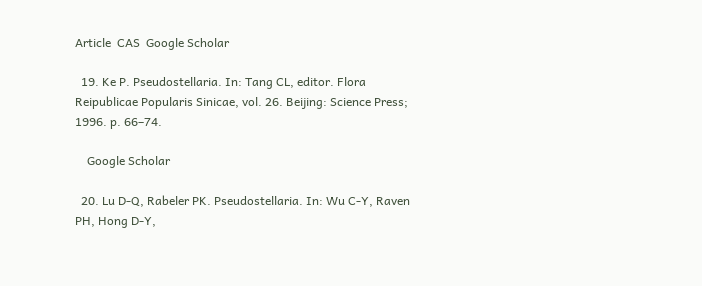Article  CAS  Google Scholar

  19. Ke P. Pseudostellaria. In: Tang CL, editor. Flora Reipublicae Popularis Sinicae, vol. 26. Beijing: Science Press; 1996. p. 66–74.

    Google Scholar

  20. Lu D-Q, Rabeler PK. Pseudostellaria. In: Wu C-Y, Raven PH, Hong D-Y,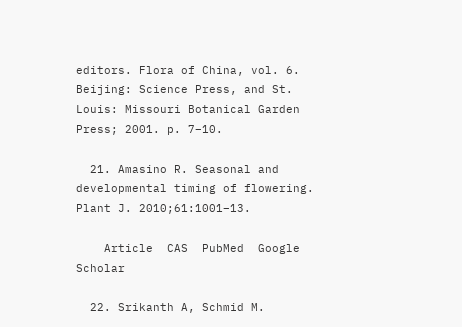editors. Flora of China, vol. 6. Beijing: Science Press, and St. Louis: Missouri Botanical Garden Press; 2001. p. 7–10.

  21. Amasino R. Seasonal and developmental timing of flowering. Plant J. 2010;61:1001–13.

    Article  CAS  PubMed  Google Scholar

  22. Srikanth A, Schmid M.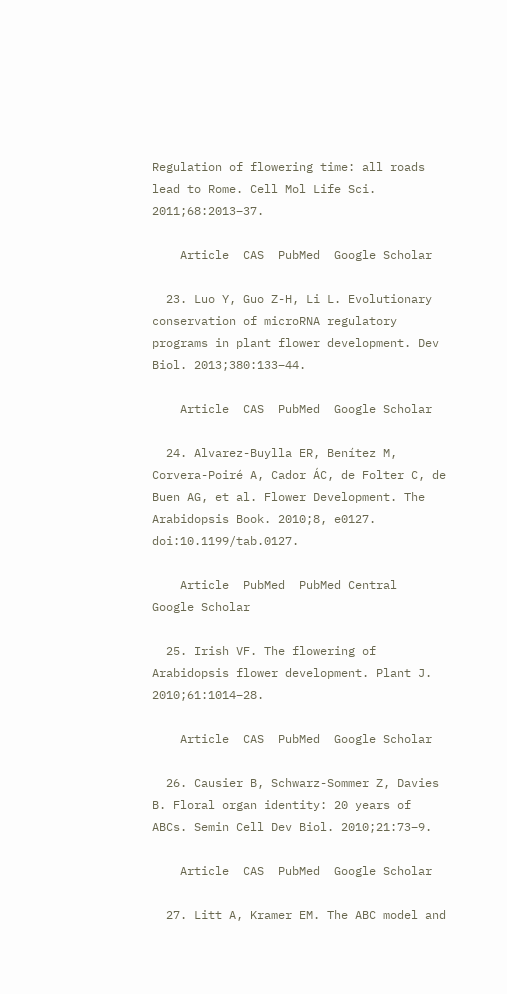Regulation of flowering time: all roads lead to Rome. Cell Mol Life Sci. 2011;68:2013–37.

    Article  CAS  PubMed  Google Scholar

  23. Luo Y, Guo Z-H, Li L. Evolutionary conservation of microRNA regulatory programs in plant flower development. Dev Biol. 2013;380:133–44.

    Article  CAS  PubMed  Google Scholar

  24. Alvarez-Buylla ER, Benítez M, Corvera-Poiré A, Cador ÁC, de Folter C, de Buen AG, et al. Flower Development. The Arabidopsis Book. 2010;8, e0127. doi:10.1199/tab.0127.

    Article  PubMed  PubMed Central  Google Scholar

  25. Irish VF. The flowering of Arabidopsis flower development. Plant J. 2010;61:1014–28.

    Article  CAS  PubMed  Google Scholar

  26. Causier B, Schwarz-Sommer Z, Davies B. Floral organ identity: 20 years of ABCs. Semin Cell Dev Biol. 2010;21:73–9.

    Article  CAS  PubMed  Google Scholar

  27. Litt A, Kramer EM. The ABC model and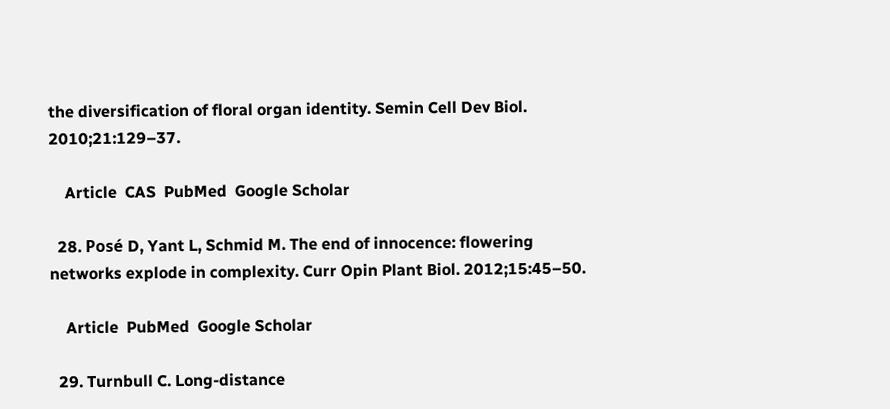the diversification of floral organ identity. Semin Cell Dev Biol. 2010;21:129–37.

    Article  CAS  PubMed  Google Scholar

  28. Posé D, Yant L, Schmid M. The end of innocence: flowering networks explode in complexity. Curr Opin Plant Biol. 2012;15:45–50.

    Article  PubMed  Google Scholar

  29. Turnbull C. Long-distance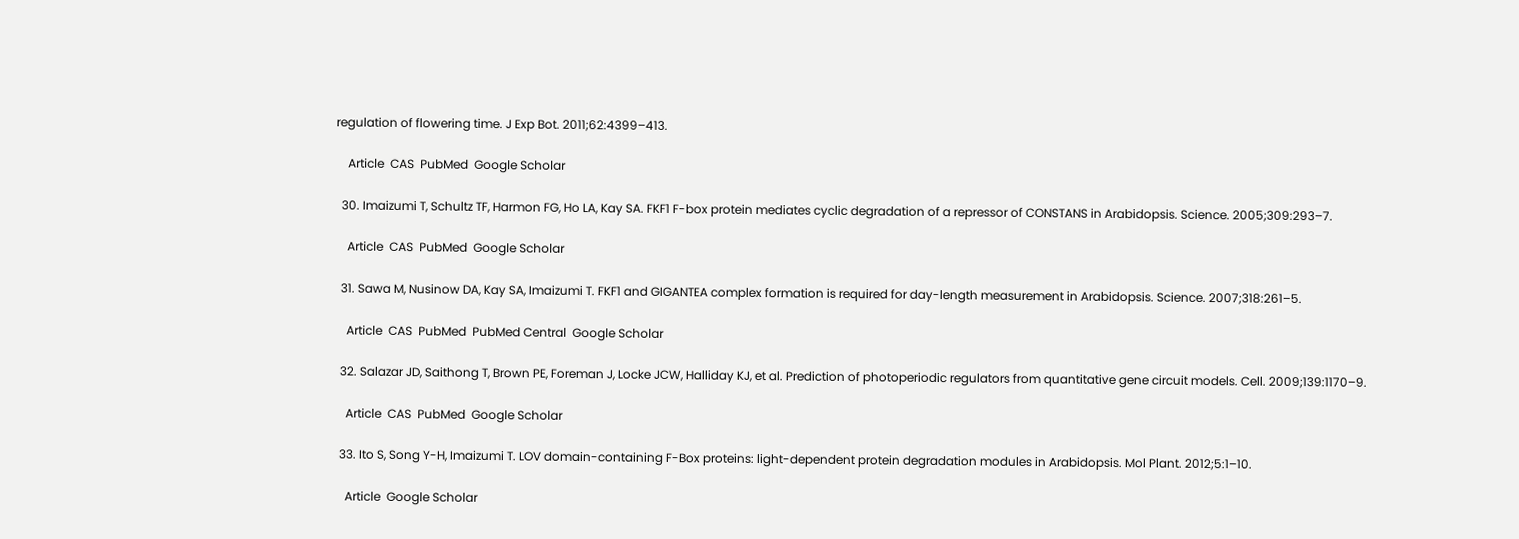regulation of flowering time. J Exp Bot. 2011;62:4399–413.

    Article  CAS  PubMed  Google Scholar

  30. Imaizumi T, Schultz TF, Harmon FG, Ho LA, Kay SA. FKF1 F-box protein mediates cyclic degradation of a repressor of CONSTANS in Arabidopsis. Science. 2005;309:293–7.

    Article  CAS  PubMed  Google Scholar

  31. Sawa M, Nusinow DA, Kay SA, Imaizumi T. FKF1 and GIGANTEA complex formation is required for day-length measurement in Arabidopsis. Science. 2007;318:261–5.

    Article  CAS  PubMed  PubMed Central  Google Scholar

  32. Salazar JD, Saithong T, Brown PE, Foreman J, Locke JCW, Halliday KJ, et al. Prediction of photoperiodic regulators from quantitative gene circuit models. Cell. 2009;139:1170–9.

    Article  CAS  PubMed  Google Scholar

  33. Ito S, Song Y-H, Imaizumi T. LOV domain-containing F-Box proteins: light-dependent protein degradation modules in Arabidopsis. Mol Plant. 2012;5:1–10.

    Article  Google Scholar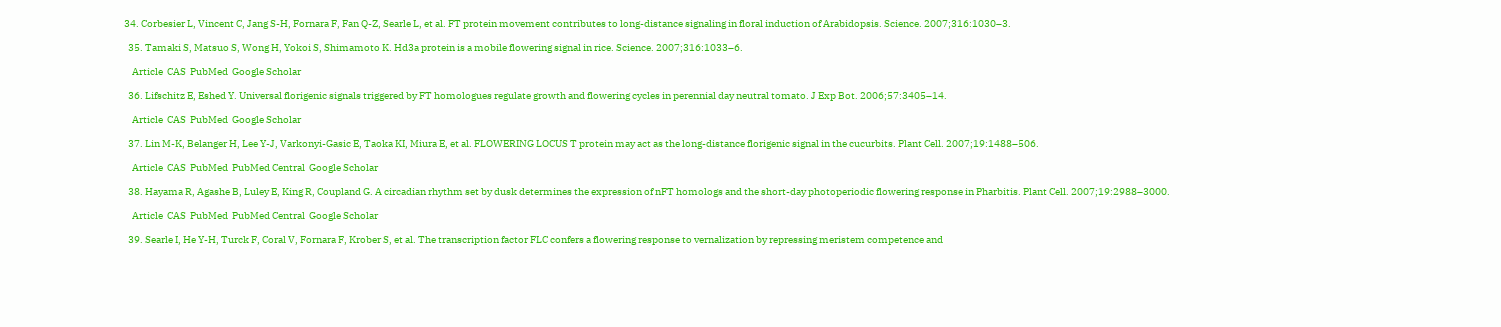34. Corbesier L, Vincent C, Jang S-H, Fornara F, Fan Q-Z, Searle L, et al. FT protein movement contributes to long-distance signaling in floral induction of Arabidopsis. Science. 2007;316:1030–3.

  35. Tamaki S, Matsuo S, Wong H, Yokoi S, Shimamoto K. Hd3a protein is a mobile flowering signal in rice. Science. 2007;316:1033–6.

    Article  CAS  PubMed  Google Scholar

  36. Lifschitz E, Eshed Y. Universal florigenic signals triggered by FT homologues regulate growth and flowering cycles in perennial day neutral tomato. J Exp Bot. 2006;57:3405–14.

    Article  CAS  PubMed  Google Scholar

  37. Lin M-K, Belanger H, Lee Y-J, Varkonyi-Gasic E, Taoka KI, Miura E, et al. FLOWERING LOCUS T protein may act as the long-distance florigenic signal in the cucurbits. Plant Cell. 2007;19:1488–506.

    Article  CAS  PubMed  PubMed Central  Google Scholar

  38. Hayama R, Agashe B, Luley E, King R, Coupland G. A circadian rhythm set by dusk determines the expression of nFT homologs and the short-day photoperiodic flowering response in Pharbitis. Plant Cell. 2007;19:2988–3000.

    Article  CAS  PubMed  PubMed Central  Google Scholar

  39. Searle I, He Y-H, Turck F, Coral V, Fornara F, Krober S, et al. The transcription factor FLC confers a flowering response to vernalization by repressing meristem competence and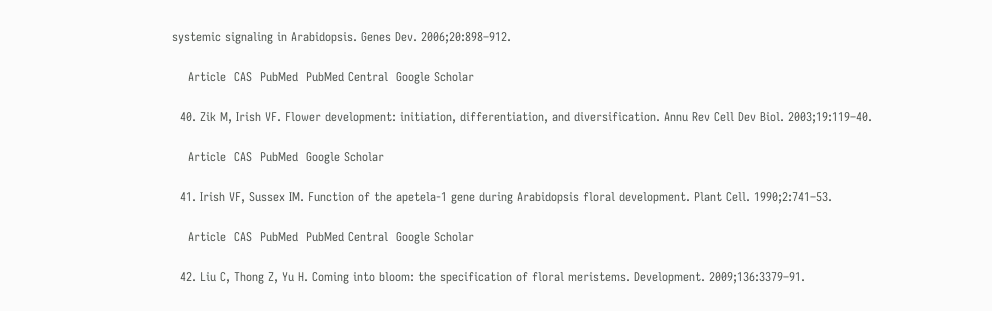systemic signaling in Arabidopsis. Genes Dev. 2006;20:898–912.

    Article  CAS  PubMed  PubMed Central  Google Scholar

  40. Zik M, Irish VF. Flower development: initiation, differentiation, and diversification. Annu Rev Cell Dev Biol. 2003;19:119–40.

    Article  CAS  PubMed  Google Scholar

  41. Irish VF, Sussex IM. Function of the apetela-1 gene during Arabidopsis floral development. Plant Cell. 1990;2:741–53.

    Article  CAS  PubMed  PubMed Central  Google Scholar

  42. Liu C, Thong Z, Yu H. Coming into bloom: the specification of floral meristems. Development. 2009;136:3379–91.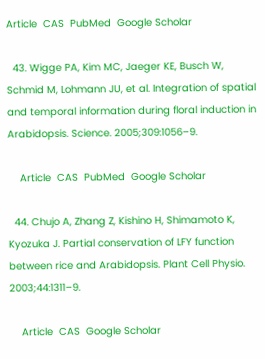Article  CAS  PubMed  Google Scholar

  43. Wigge PA, Kim MC, Jaeger KE, Busch W, Schmid M, Lohmann JU, et al. Integration of spatial and temporal information during floral induction in Arabidopsis. Science. 2005;309:1056–9.

    Article  CAS  PubMed  Google Scholar

  44. Chujo A, Zhang Z, Kishino H, Shimamoto K, Kyozuka J. Partial conservation of LFY function between rice and Arabidopsis. Plant Cell Physio. 2003;44:1311–9.

    Article  CAS  Google Scholar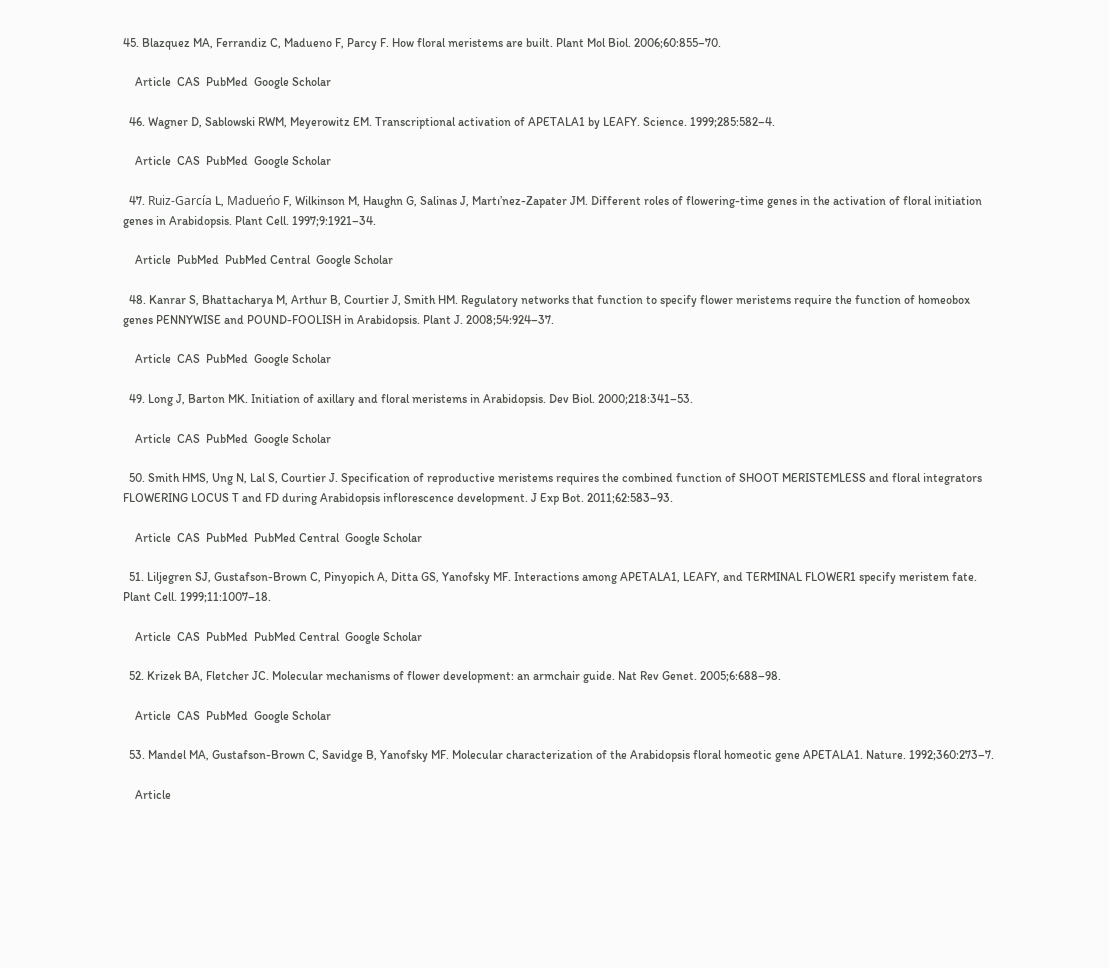45. Blazquez MA, Ferrandiz C, Madueno F, Parcy F. How floral meristems are built. Plant Mol Biol. 2006;60:855–70.

    Article  CAS  PubMed  Google Scholar

  46. Wagner D, Sablowski RWM, Meyerowitz EM. Transcriptional activation of APETALA1 by LEAFY. Science. 1999;285:582–4.

    Article  CAS  PubMed  Google Scholar

  47. Ruiz-García L, Madueńo F, Wilkinson M, Haughn G, Salinas J, Martı’nez-Zapater JM. Different roles of flowering-time genes in the activation of floral initiation genes in Arabidopsis. Plant Cell. 1997;9:1921–34.

    Article  PubMed  PubMed Central  Google Scholar

  48. Kanrar S, Bhattacharya M, Arthur B, Courtier J, Smith HM. Regulatory networks that function to specify flower meristems require the function of homeobox genes PENNYWISE and POUND-FOOLISH in Arabidopsis. Plant J. 2008;54:924–37.

    Article  CAS  PubMed  Google Scholar

  49. Long J, Barton MK. Initiation of axillary and floral meristems in Arabidopsis. Dev Biol. 2000;218:341–53.

    Article  CAS  PubMed  Google Scholar

  50. Smith HMS, Ung N, Lal S, Courtier J. Specification of reproductive meristems requires the combined function of SHOOT MERISTEMLESS and floral integrators FLOWERING LOCUS T and FD during Arabidopsis inflorescence development. J Exp Bot. 2011;62:583–93.

    Article  CAS  PubMed  PubMed Central  Google Scholar

  51. Liljegren SJ, Gustafson-Brown C, Pinyopich A, Ditta GS, Yanofsky MF. Interactions among APETALA1, LEAFY, and TERMINAL FLOWER1 specify meristem fate. Plant Cell. 1999;11:1007–18.

    Article  CAS  PubMed  PubMed Central  Google Scholar

  52. Krizek BA, Fletcher JC. Molecular mechanisms of flower development: an armchair guide. Nat Rev Genet. 2005;6:688–98.

    Article  CAS  PubMed  Google Scholar

  53. Mandel MA, Gustafson-Brown C, Savidge B, Yanofsky MF. Molecular characterization of the Arabidopsis floral homeotic gene APETALA1. Nature. 1992;360:273–7.

    Article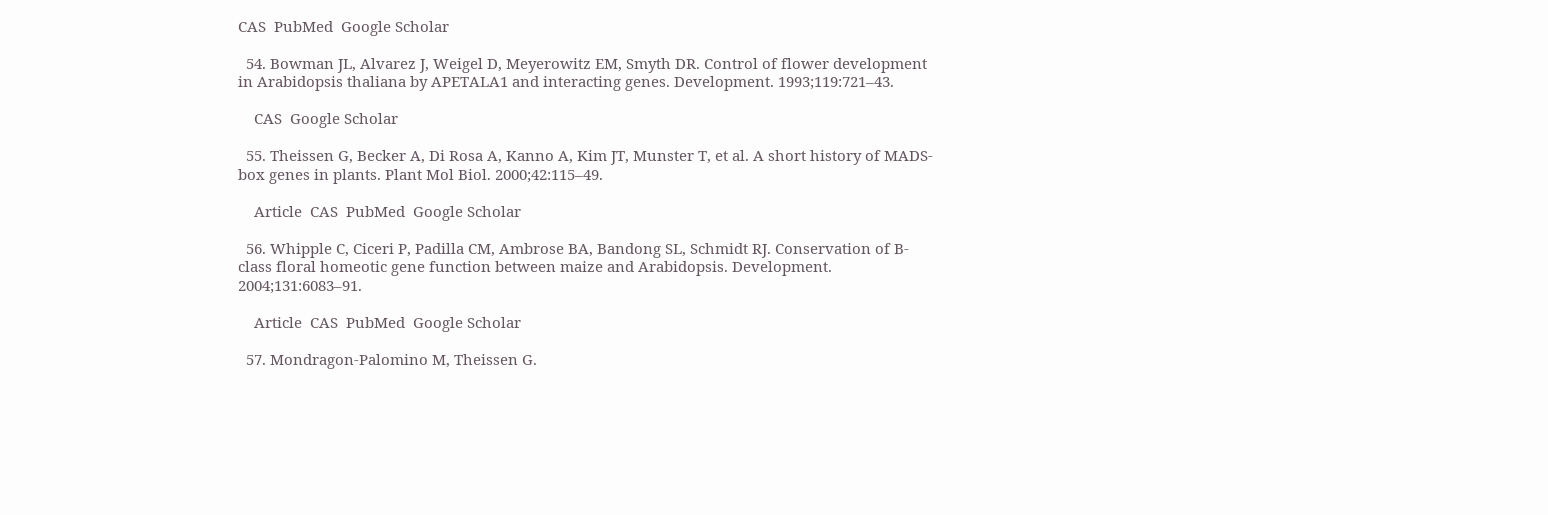CAS  PubMed  Google Scholar

  54. Bowman JL, Alvarez J, Weigel D, Meyerowitz EM, Smyth DR. Control of flower development in Arabidopsis thaliana by APETALA1 and interacting genes. Development. 1993;119:721–43.

    CAS  Google Scholar

  55. Theissen G, Becker A, Di Rosa A, Kanno A, Kim JT, Munster T, et al. A short history of MADS-box genes in plants. Plant Mol Biol. 2000;42:115–49.

    Article  CAS  PubMed  Google Scholar

  56. Whipple C, Ciceri P, Padilla CM, Ambrose BA, Bandong SL, Schmidt RJ. Conservation of B-class floral homeotic gene function between maize and Arabidopsis. Development. 2004;131:6083–91.

    Article  CAS  PubMed  Google Scholar

  57. Mondragon-Palomino M, Theissen G.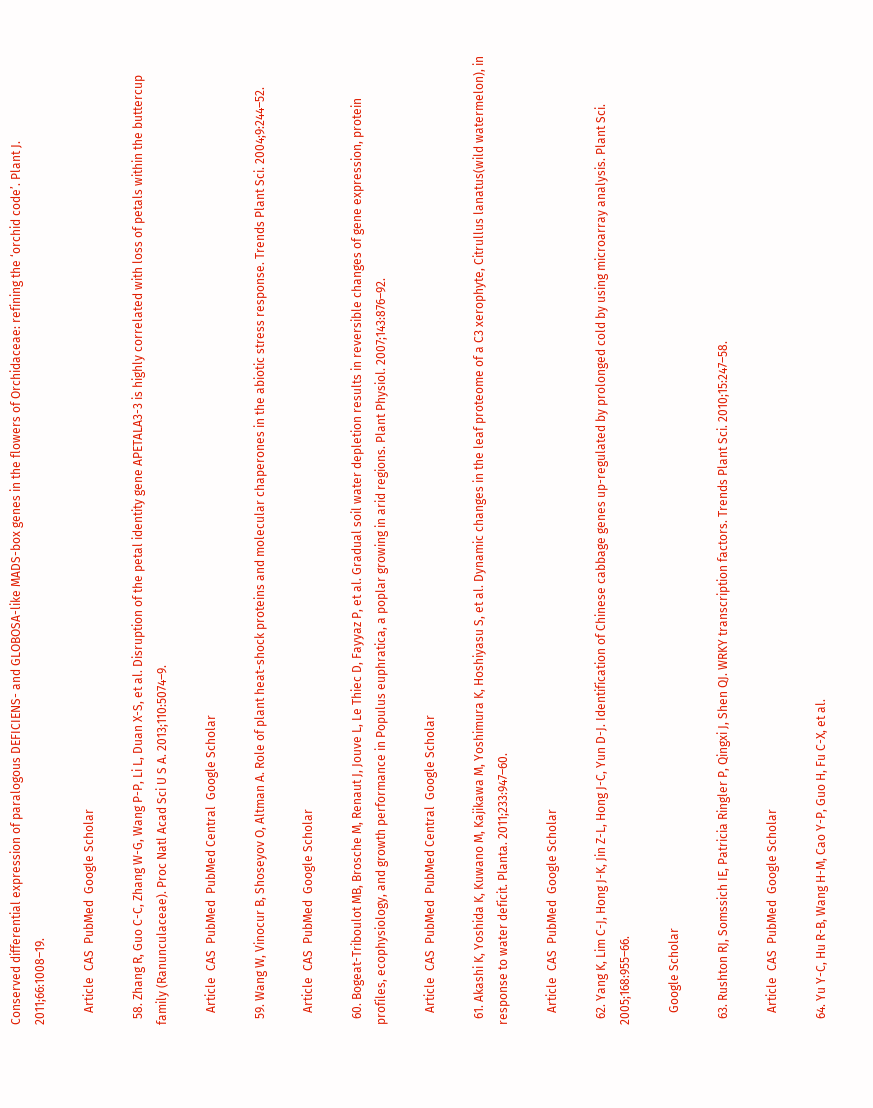Conserved differential expression of paralogous DEFICIENS- and GLOBOSA-like MADS-box genes in the flowers of Orchidaceae: refining the ‘orchid code’. Plant J. 2011;66:1008–19.

    Article  CAS  PubMed  Google Scholar

  58. Zhang R, Guo C-C, Zhang W-G, Wang P-P, Li L, Duan X-S, et al. Disruption of the petal identity gene APETALA3-3 is highly correlated with loss of petals within the buttercup family (Ranunculaceae). Proc Natl Acad Sci U S A. 2013;110:5074–9.

    Article  CAS  PubMed  PubMed Central  Google Scholar

  59. Wang W, Vinocur B, Shoseyov O, Altman A. Role of plant heat-shock proteins and molecular chaperones in the abiotic stress response. Trends Plant Sci. 2004;9:244–52.

    Article  CAS  PubMed  Google Scholar

  60. Bogeat-Triboulot MB, Brosche M, Renaut J, Jouve L, Le Thiec D, Fayyaz P, et al. Gradual soil water depletion results in reversible changes of gene expression, protein profiles, ecophysiology, and growth performance in Populus euphratica, a poplar growing in arid regions. Plant Physiol. 2007;143:876–92.

    Article  CAS  PubMed  PubMed Central  Google Scholar

  61. Akashi K, Yoshida K, Kuwano M, Kajikawa M, Yoshimura K, Hoshiyasu S, et al. Dynamic changes in the leaf proteome of a C3 xerophyte, Citrullus lanatus(wild watermelon), in response to water deficit. Planta. 2011;233:947–60.

    Article  CAS  PubMed  Google Scholar

  62. Yang K, Lim C-J, Hong J-K, Jin Z-L, Hong J-C, Yun D-J. Identification of Chinese cabbage genes up-regulated by prolonged cold by using microarray analysis. Plant Sci. 2005;168:955–66.

    Google Scholar

  63. Rushton RJ, Somssich IE, Patricia Ringler P, Qingxi J, Shen QJ. WRKY transcription factors. Trends Plant Sci. 2010;15:247–58.

    Article  CAS  PubMed  Google Scholar

  64. Yu Y-C, Hu R-B, Wang H-M, Cao Y-P, Guo H, Fu C-X, et al.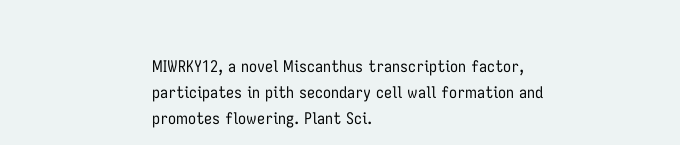MIWRKY12, a novel Miscanthus transcription factor, participates in pith secondary cell wall formation and promotes flowering. Plant Sci.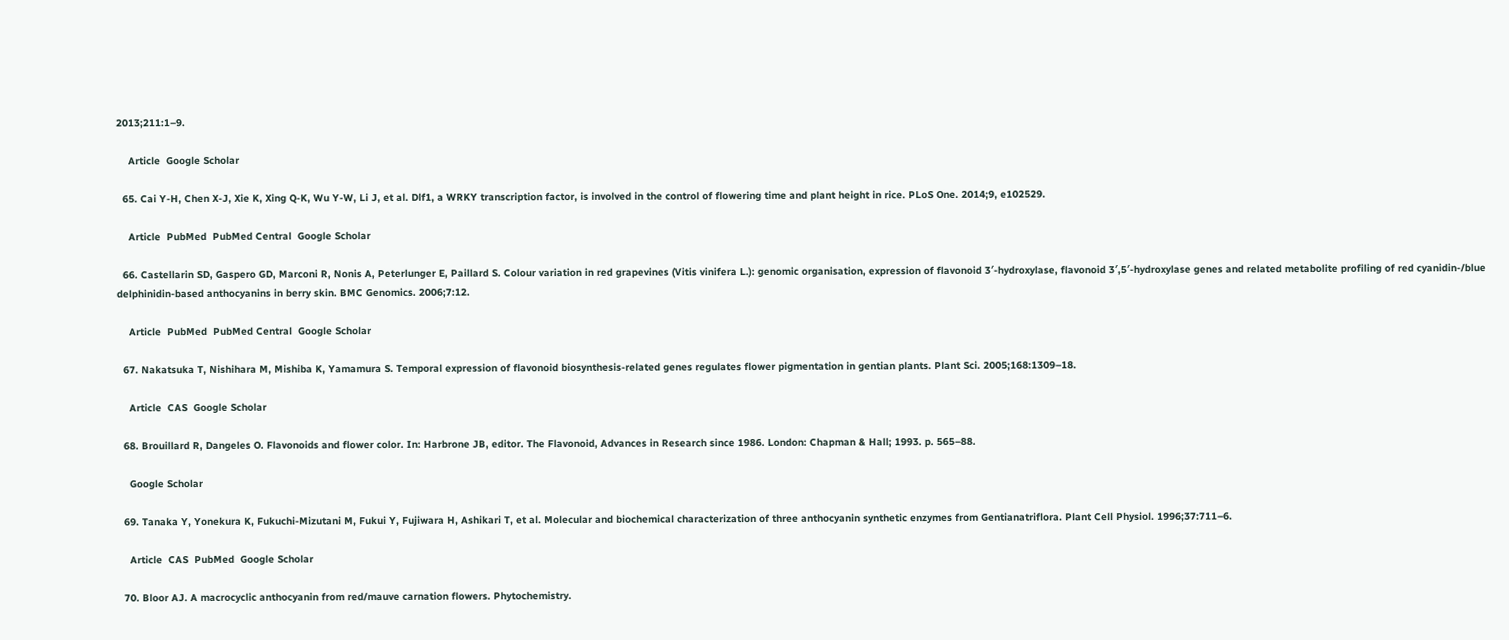2013;211:1–9.

    Article  Google Scholar

  65. Cai Y-H, Chen X-J, Xie K, Xing Q-K, Wu Y-W, Li J, et al. Dlf1, a WRKY transcription factor, is involved in the control of flowering time and plant height in rice. PLoS One. 2014;9, e102529.

    Article  PubMed  PubMed Central  Google Scholar

  66. Castellarin SD, Gaspero GD, Marconi R, Nonis A, Peterlunger E, Paillard S. Colour variation in red grapevines (Vitis vinifera L.): genomic organisation, expression of flavonoid 3′-hydroxylase, flavonoid 3′,5′-hydroxylase genes and related metabolite profiling of red cyanidin-/blue delphinidin-based anthocyanins in berry skin. BMC Genomics. 2006;7:12.

    Article  PubMed  PubMed Central  Google Scholar

  67. Nakatsuka T, Nishihara M, Mishiba K, Yamamura S. Temporal expression of flavonoid biosynthesis-related genes regulates flower pigmentation in gentian plants. Plant Sci. 2005;168:1309–18.

    Article  CAS  Google Scholar

  68. Brouillard R, Dangeles O. Flavonoids and flower color. In: Harbrone JB, editor. The Flavonoid, Advances in Research since 1986. London: Chapman & Hall; 1993. p. 565–88.

    Google Scholar

  69. Tanaka Y, Yonekura K, Fukuchi-Mizutani M, Fukui Y, Fujiwara H, Ashikari T, et al. Molecular and biochemical characterization of three anthocyanin synthetic enzymes from Gentianatriflora. Plant Cell Physiol. 1996;37:711–6.

    Article  CAS  PubMed  Google Scholar

  70. Bloor AJ. A macrocyclic anthocyanin from red/mauve carnation flowers. Phytochemistry.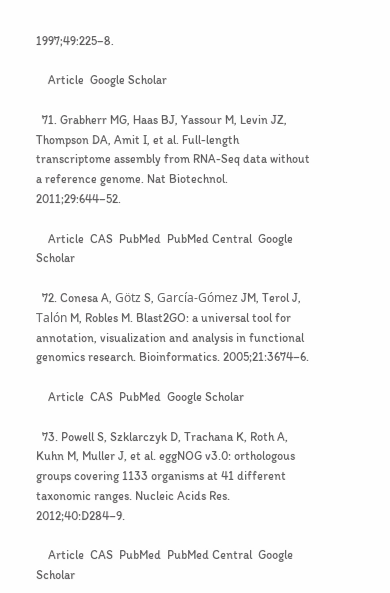1997;49:225–8.

    Article  Google Scholar

  71. Grabherr MG, Haas BJ, Yassour M, Levin JZ, Thompson DA, Amit I, et al. Full-length transcriptome assembly from RNA-Seq data without a reference genome. Nat Biotechnol. 2011;29:644–52.

    Article  CAS  PubMed  PubMed Central  Google Scholar

  72. Conesa A, Götz S, García-Gómez JM, Terol J, Talón M, Robles M. Blast2GO: a universal tool for annotation, visualization and analysis in functional genomics research. Bioinformatics. 2005;21:3674–6.

    Article  CAS  PubMed  Google Scholar

  73. Powell S, Szklarczyk D, Trachana K, Roth A, Kuhn M, Muller J, et al. eggNOG v3.0: orthologous groups covering 1133 organisms at 41 different taxonomic ranges. Nucleic Acids Res. 2012;40:D284–9.

    Article  CAS  PubMed  PubMed Central  Google Scholar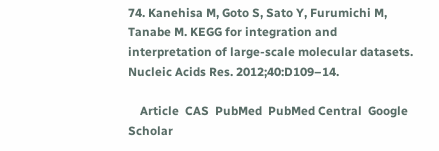74. Kanehisa M, Goto S, Sato Y, Furumichi M, Tanabe M. KEGG for integration and interpretation of large-scale molecular datasets. Nucleic Acids Res. 2012;40:D109–14.

    Article  CAS  PubMed  PubMed Central  Google Scholar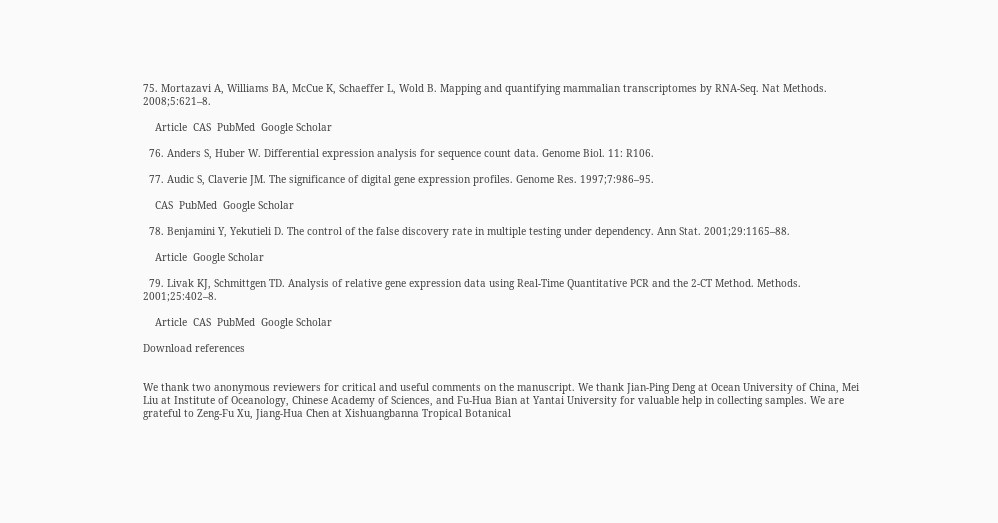75. Mortazavi A, Williams BA, McCue K, Schaeffer L, Wold B. Mapping and quantifying mammalian transcriptomes by RNA-Seq. Nat Methods. 2008;5:621–8.

    Article  CAS  PubMed  Google Scholar

  76. Anders S, Huber W. Differential expression analysis for sequence count data. Genome Biol. 11: R106.

  77. Audic S, Claverie JM. The significance of digital gene expression profiles. Genome Res. 1997;7:986–95.

    CAS  PubMed  Google Scholar

  78. Benjamini Y, Yekutieli D. The control of the false discovery rate in multiple testing under dependency. Ann Stat. 2001;29:1165–88.

    Article  Google Scholar

  79. Livak KJ, Schmittgen TD. Analysis of relative gene expression data using Real-Time Quantitative PCR and the 2-CT Method. Methods. 2001;25:402–8.

    Article  CAS  PubMed  Google Scholar

Download references


We thank two anonymous reviewers for critical and useful comments on the manuscript. We thank Jian-Ping Deng at Ocean University of China, Mei Liu at Institute of Oceanology, Chinese Academy of Sciences, and Fu-Hua Bian at Yantai University for valuable help in collecting samples. We are grateful to Zeng-Fu Xu, Jiang-Hua Chen at Xishuangbanna Tropical Botanical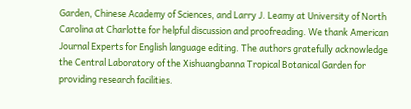Garden, Chinese Academy of Sciences, and Larry J. Leamy at University of North Carolina at Charlotte for helpful discussion and proofreading. We thank American Journal Experts for English language editing. The authors gratefully acknowledge the Central Laboratory of the Xishuangbanna Tropical Botanical Garden for providing research facilities.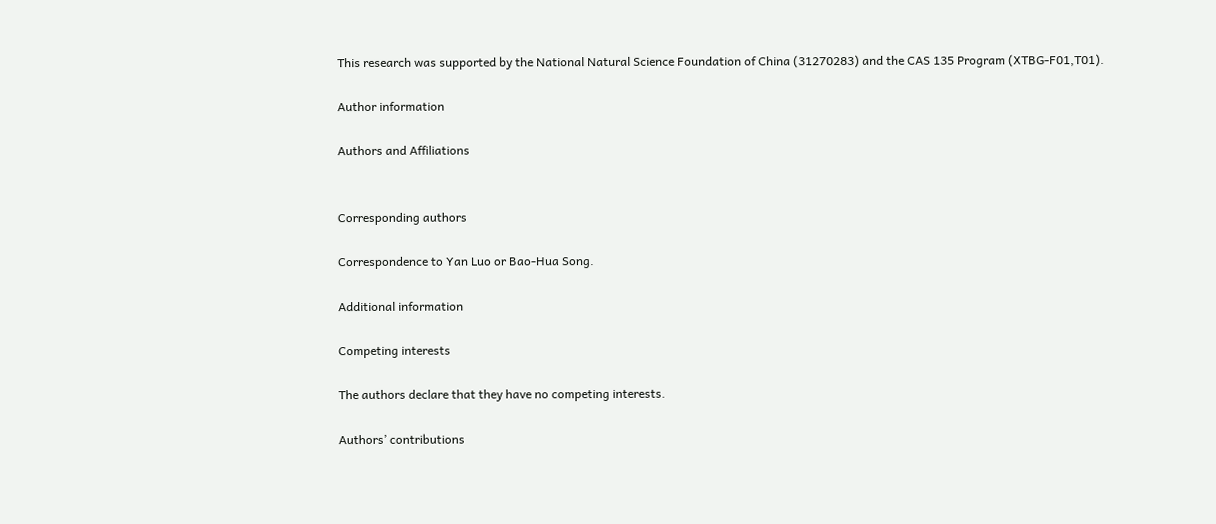This research was supported by the National Natural Science Foundation of China (31270283) and the CAS 135 Program (XTBG-F01,T01).

Author information

Authors and Affiliations


Corresponding authors

Correspondence to Yan Luo or Bao-Hua Song.

Additional information

Competing interests

The authors declare that they have no competing interests.

Authors’ contributions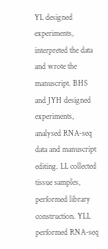YL designed experiments, interpreted the data and wrote the manuscript. BHS and JYH designed experiments, analysed RNA-seq data and manuscript editing. LL collected tissue samples, performed library construction. YLL performed RNA-seq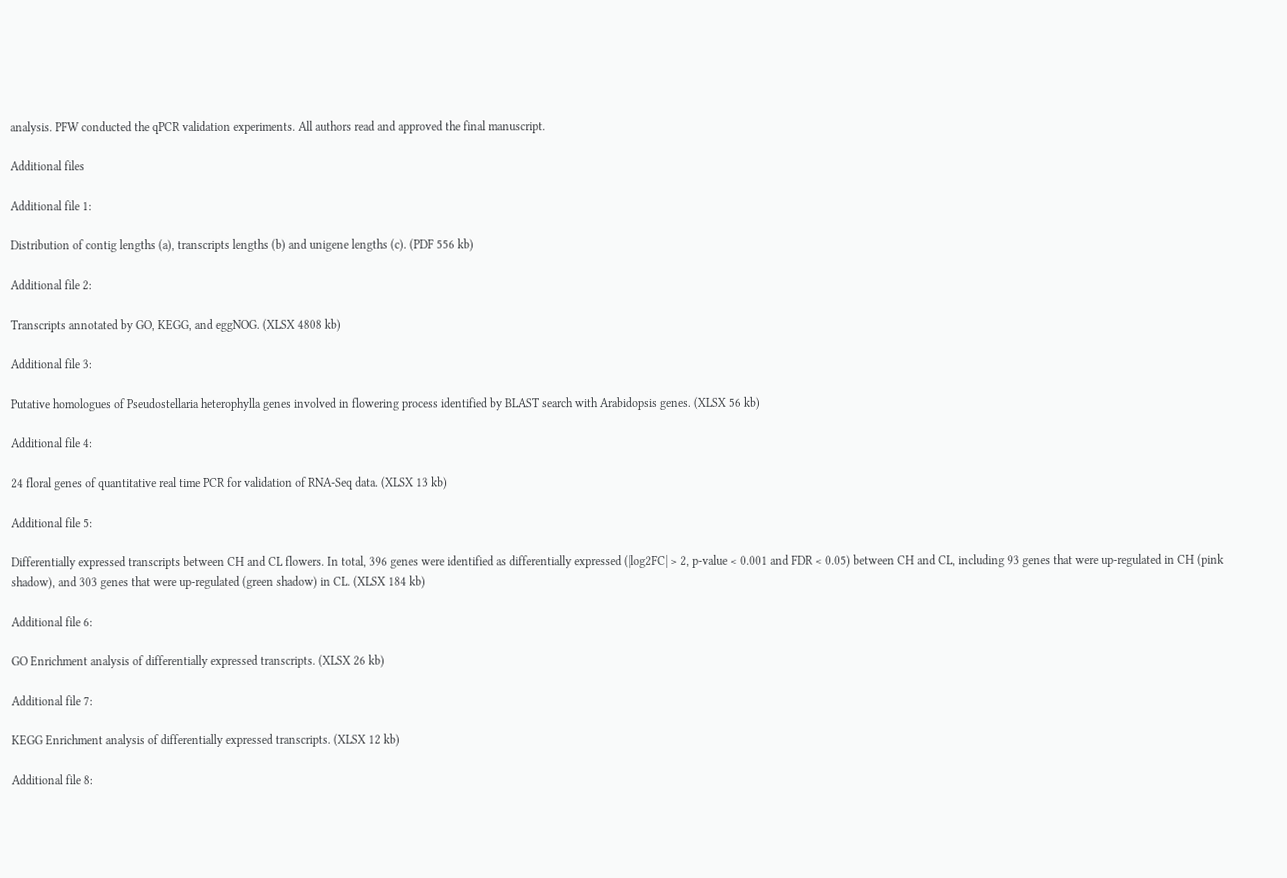analysis. PFW conducted the qPCR validation experiments. All authors read and approved the final manuscript.

Additional files

Additional file 1:

Distribution of contig lengths (a), transcripts lengths (b) and unigene lengths (c). (PDF 556 kb)

Additional file 2:

Transcripts annotated by GO, KEGG, and eggNOG. (XLSX 4808 kb)

Additional file 3:

Putative homologues of Pseudostellaria heterophylla genes involved in flowering process identified by BLAST search with Arabidopsis genes. (XLSX 56 kb)

Additional file 4:

24 floral genes of quantitative real time PCR for validation of RNA-Seq data. (XLSX 13 kb)

Additional file 5:

Differentially expressed transcripts between CH and CL flowers. In total, 396 genes were identified as differentially expressed (|log2FC| > 2, p-value < 0.001 and FDR < 0.05) between CH and CL, including 93 genes that were up-regulated in CH (pink shadow), and 303 genes that were up-regulated (green shadow) in CL. (XLSX 184 kb)

Additional file 6:

GO Enrichment analysis of differentially expressed transcripts. (XLSX 26 kb)

Additional file 7:

KEGG Enrichment analysis of differentially expressed transcripts. (XLSX 12 kb)

Additional file 8: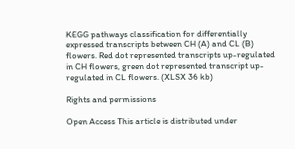KEGG pathways classification for differentially expressed transcripts between CH (A) and CL (B) flowers. Red dot represented transcripts up-regulated in CH flowers, green dot represented transcript up-regulated in CL flowers. (XLSX 36 kb)

Rights and permissions

Open Access This article is distributed under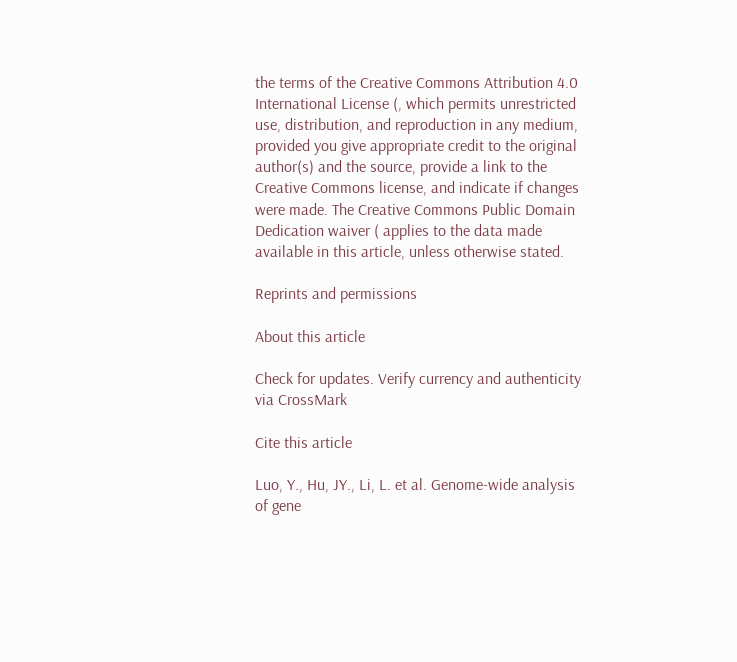the terms of the Creative Commons Attribution 4.0 International License (, which permits unrestricted use, distribution, and reproduction in any medium, provided you give appropriate credit to the original author(s) and the source, provide a link to the Creative Commons license, and indicate if changes were made. The Creative Commons Public Domain Dedication waiver ( applies to the data made available in this article, unless otherwise stated.

Reprints and permissions

About this article

Check for updates. Verify currency and authenticity via CrossMark

Cite this article

Luo, Y., Hu, JY., Li, L. et al. Genome-wide analysis of gene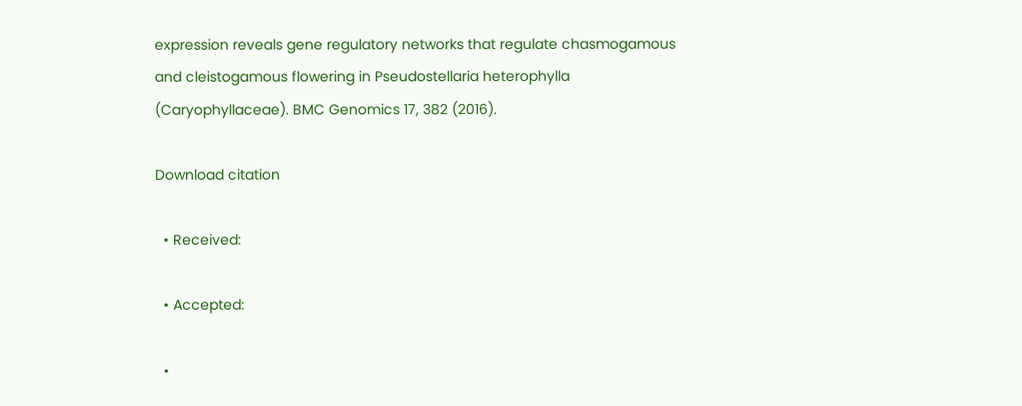expression reveals gene regulatory networks that regulate chasmogamous and cleistogamous flowering in Pseudostellaria heterophylla (Caryophyllaceae). BMC Genomics 17, 382 (2016).

Download citation

  • Received:

  • Accepted:

  •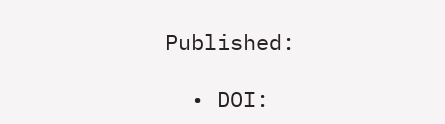Published:

  • DOI: